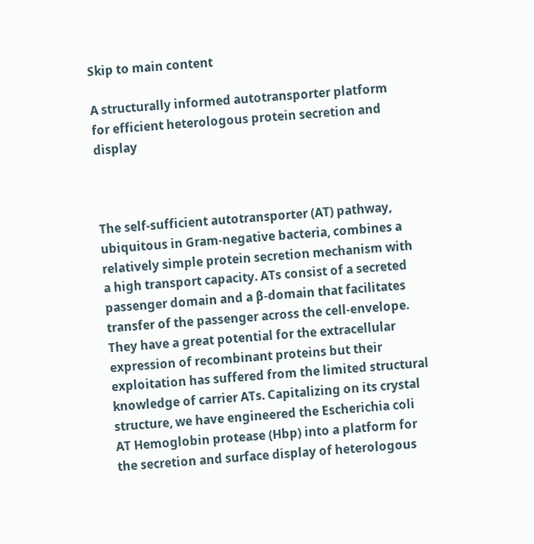Skip to main content

A structurally informed autotransporter platform for efficient heterologous protein secretion and display



The self-sufficient autotransporter (AT) pathway, ubiquitous in Gram-negative bacteria, combines a relatively simple protein secretion mechanism with a high transport capacity. ATs consist of a secreted passenger domain and a β-domain that facilitates transfer of the passenger across the cell-envelope. They have a great potential for the extracellular expression of recombinant proteins but their exploitation has suffered from the limited structural knowledge of carrier ATs. Capitalizing on its crystal structure, we have engineered the Escherichia coli AT Hemoglobin protease (Hbp) into a platform for the secretion and surface display of heterologous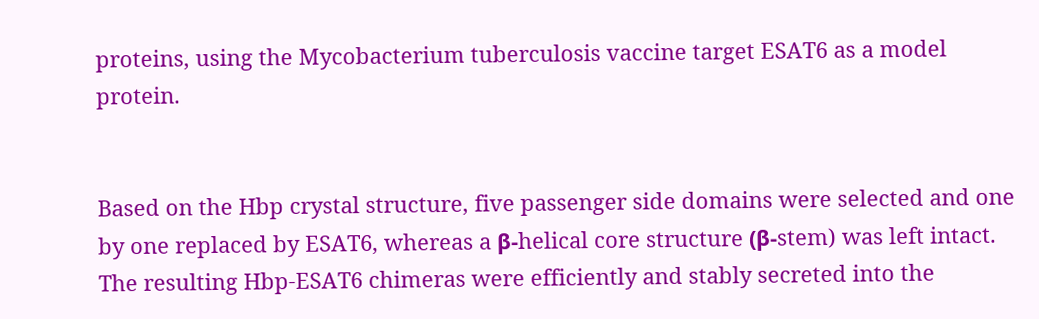proteins, using the Mycobacterium tuberculosis vaccine target ESAT6 as a model protein.


Based on the Hbp crystal structure, five passenger side domains were selected and one by one replaced by ESAT6, whereas a β-helical core structure (β-stem) was left intact. The resulting Hbp-ESAT6 chimeras were efficiently and stably secreted into the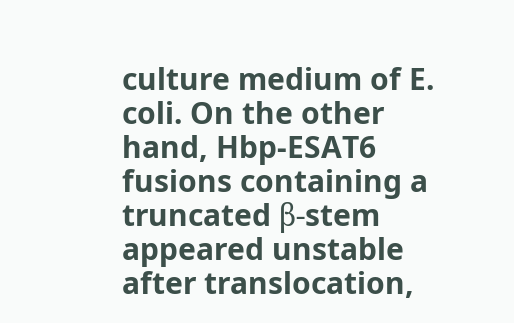culture medium of E. coli. On the other hand, Hbp-ESAT6 fusions containing a truncated β-stem appeared unstable after translocation,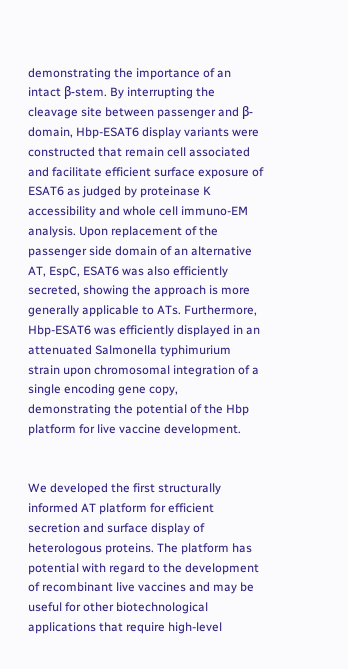demonstrating the importance of an intact β-stem. By interrupting the cleavage site between passenger and β-domain, Hbp-ESAT6 display variants were constructed that remain cell associated and facilitate efficient surface exposure of ESAT6 as judged by proteinase K accessibility and whole cell immuno-EM analysis. Upon replacement of the passenger side domain of an alternative AT, EspC, ESAT6 was also efficiently secreted, showing the approach is more generally applicable to ATs. Furthermore, Hbp-ESAT6 was efficiently displayed in an attenuated Salmonella typhimurium strain upon chromosomal integration of a single encoding gene copy, demonstrating the potential of the Hbp platform for live vaccine development.


We developed the first structurally informed AT platform for efficient secretion and surface display of heterologous proteins. The platform has potential with regard to the development of recombinant live vaccines and may be useful for other biotechnological applications that require high-level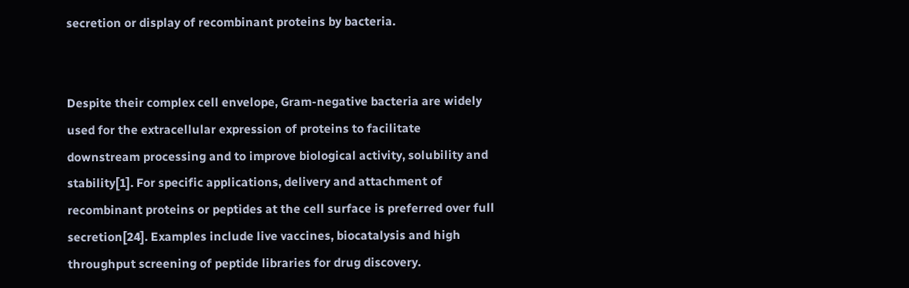secretion or display of recombinant proteins by bacteria.


Despite their complex cell envelope, Gram-negative bacteria are widely used for the extracellular expression of proteins to facilitate downstream processing and to improve biological activity, solubility and stability[1]. For specific applications, delivery and attachment of recombinant proteins or peptides at the cell surface is preferred over full secretion[24]. Examples include live vaccines, biocatalysis and high throughput screening of peptide libraries for drug discovery.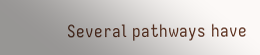Several pathways have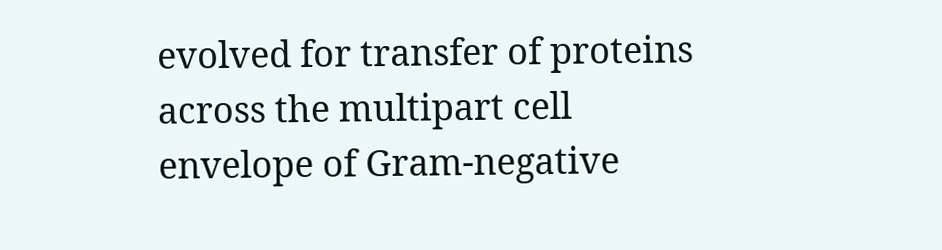evolved for transfer of proteins across the multipart cell envelope of Gram-negative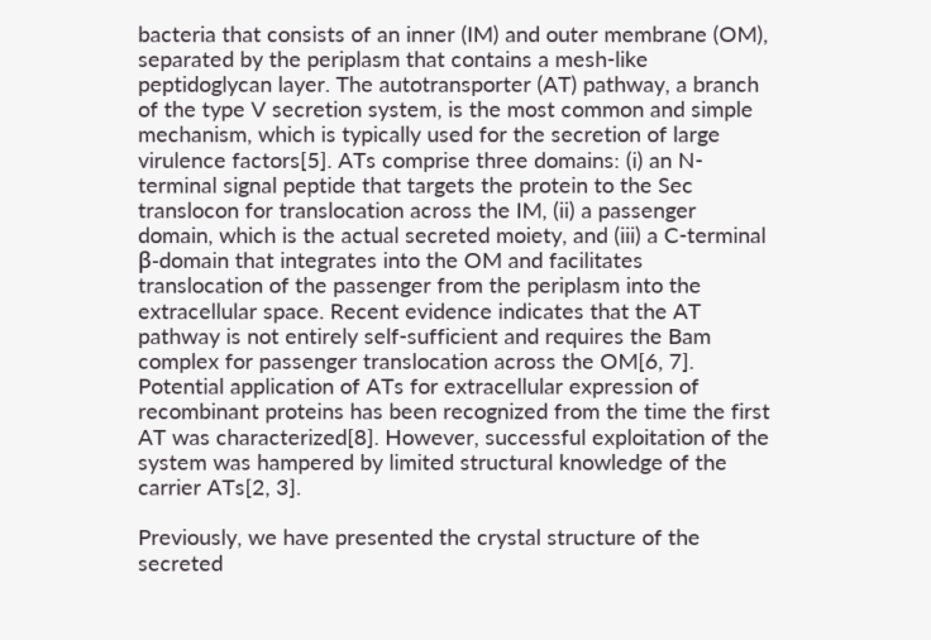bacteria that consists of an inner (IM) and outer membrane (OM), separated by the periplasm that contains a mesh-like peptidoglycan layer. The autotransporter (AT) pathway, a branch of the type V secretion system, is the most common and simple mechanism, which is typically used for the secretion of large virulence factors[5]. ATs comprise three domains: (i) an N-terminal signal peptide that targets the protein to the Sec translocon for translocation across the IM, (ii) a passenger domain, which is the actual secreted moiety, and (iii) a C-terminal β-domain that integrates into the OM and facilitates translocation of the passenger from the periplasm into the extracellular space. Recent evidence indicates that the AT pathway is not entirely self-sufficient and requires the Bam complex for passenger translocation across the OM[6, 7]. Potential application of ATs for extracellular expression of recombinant proteins has been recognized from the time the first AT was characterized[8]. However, successful exploitation of the system was hampered by limited structural knowledge of the carrier ATs[2, 3].

Previously, we have presented the crystal structure of the secreted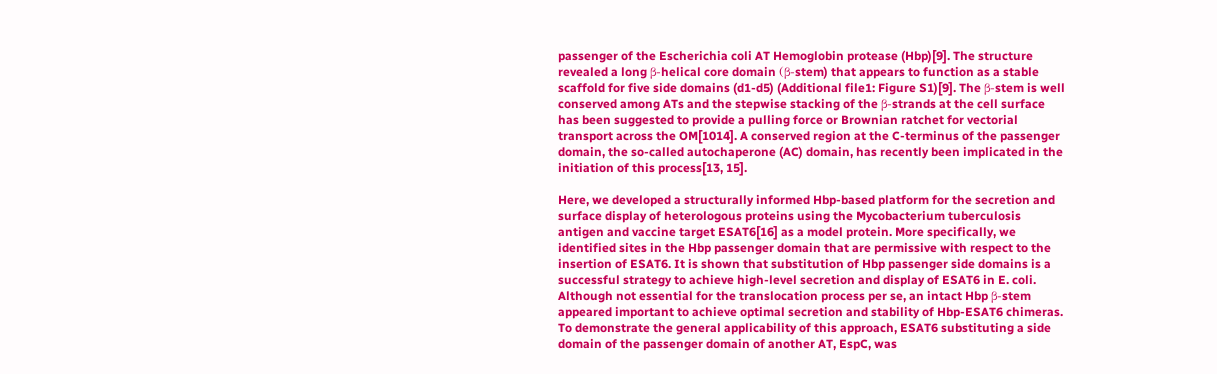passenger of the Escherichia coli AT Hemoglobin protease (Hbp)[9]. The structure revealed a long β-helical core domain (β-stem) that appears to function as a stable scaffold for five side domains (d1-d5) (Additional file1: Figure S1)[9]. The β-stem is well conserved among ATs and the stepwise stacking of the β-strands at the cell surface has been suggested to provide a pulling force or Brownian ratchet for vectorial transport across the OM[1014]. A conserved region at the C-terminus of the passenger domain, the so-called autochaperone (AC) domain, has recently been implicated in the initiation of this process[13, 15].

Here, we developed a structurally informed Hbp-based platform for the secretion and surface display of heterologous proteins using the Mycobacterium tuberculosis antigen and vaccine target ESAT6[16] as a model protein. More specifically, we identified sites in the Hbp passenger domain that are permissive with respect to the insertion of ESAT6. It is shown that substitution of Hbp passenger side domains is a successful strategy to achieve high-level secretion and display of ESAT6 in E. coli. Although not essential for the translocation process per se, an intact Hbp β-stem appeared important to achieve optimal secretion and stability of Hbp-ESAT6 chimeras. To demonstrate the general applicability of this approach, ESAT6 substituting a side domain of the passenger domain of another AT, EspC, was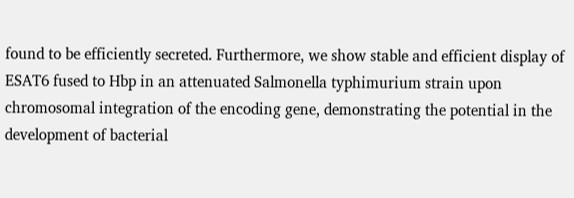found to be efficiently secreted. Furthermore, we show stable and efficient display of ESAT6 fused to Hbp in an attenuated Salmonella typhimurium strain upon chromosomal integration of the encoding gene, demonstrating the potential in the development of bacterial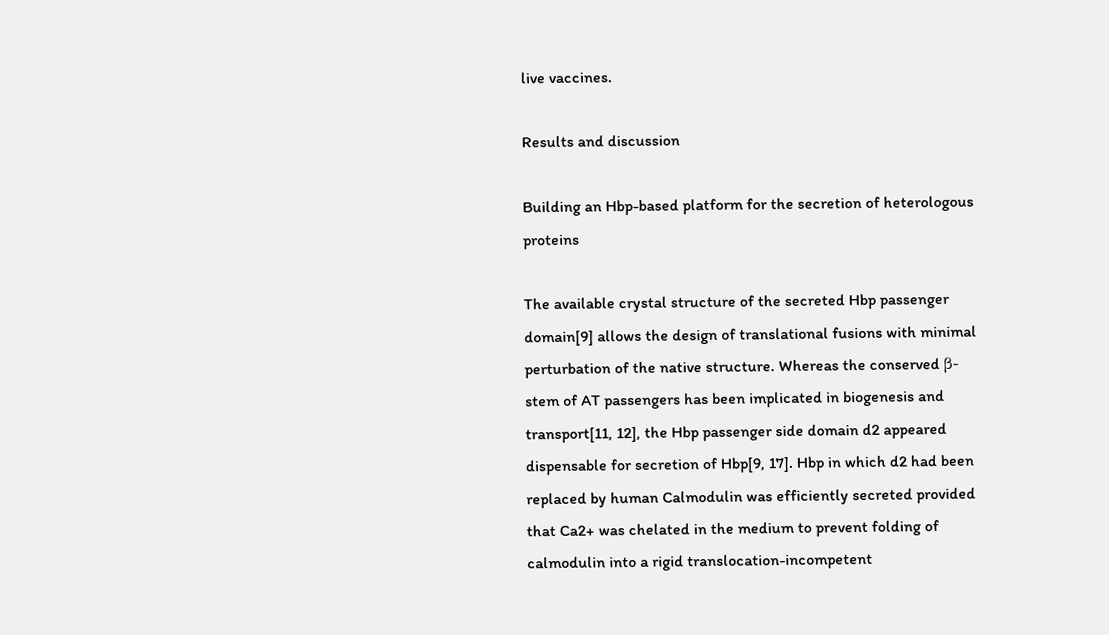live vaccines.

Results and discussion

Building an Hbp-based platform for the secretion of heterologous proteins

The available crystal structure of the secreted Hbp passenger domain[9] allows the design of translational fusions with minimal perturbation of the native structure. Whereas the conserved β-stem of AT passengers has been implicated in biogenesis and transport[11, 12], the Hbp passenger side domain d2 appeared dispensable for secretion of Hbp[9, 17]. Hbp in which d2 had been replaced by human Calmodulin was efficiently secreted provided that Ca2+ was chelated in the medium to prevent folding of calmodulin into a rigid translocation-incompetent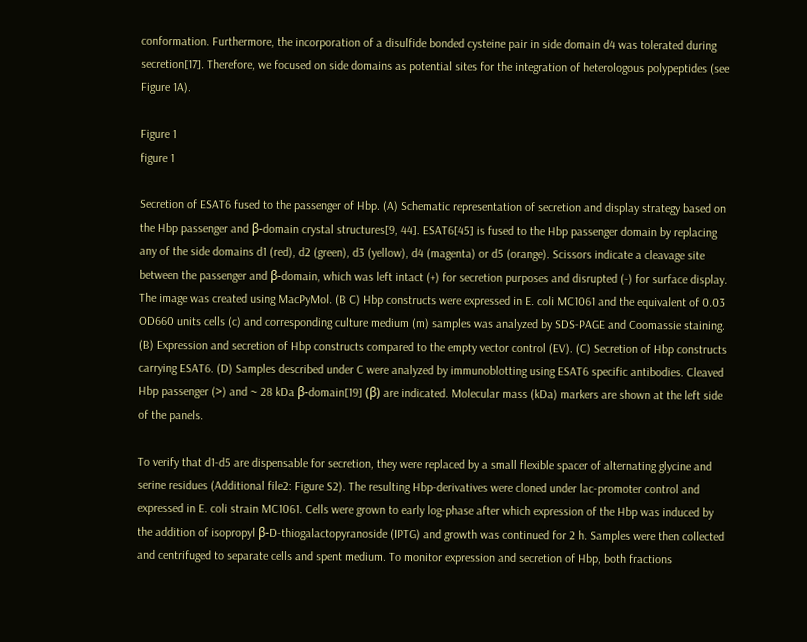conformation. Furthermore, the incorporation of a disulfide bonded cysteine pair in side domain d4 was tolerated during secretion[17]. Therefore, we focused on side domains as potential sites for the integration of heterologous polypeptides (see Figure 1A).

Figure 1
figure 1

Secretion of ESAT6 fused to the passenger of Hbp. (A) Schematic representation of secretion and display strategy based on the Hbp passenger and β-domain crystal structures[9, 44]. ESAT6[45] is fused to the Hbp passenger domain by replacing any of the side domains d1 (red), d2 (green), d3 (yellow), d4 (magenta) or d5 (orange). Scissors indicate a cleavage site between the passenger and β-domain, which was left intact (+) for secretion purposes and disrupted (-) for surface display. The image was created using MacPyMol. (B C) Hbp constructs were expressed in E. coli MC1061 and the equivalent of 0.03 OD660 units cells (c) and corresponding culture medium (m) samples was analyzed by SDS-PAGE and Coomassie staining. (B) Expression and secretion of Hbp constructs compared to the empty vector control (EV). (C) Secretion of Hbp constructs carrying ESAT6. (D) Samples described under C were analyzed by immunoblotting using ESAT6 specific antibodies. Cleaved Hbp passenger (>) and ~ 28 kDa β-domain[19] (β) are indicated. Molecular mass (kDa) markers are shown at the left side of the panels.

To verify that d1-d5 are dispensable for secretion, they were replaced by a small flexible spacer of alternating glycine and serine residues (Additional file2: Figure S2). The resulting Hbp-derivatives were cloned under lac-promoter control and expressed in E. coli strain MC1061. Cells were grown to early log-phase after which expression of the Hbp was induced by the addition of isopropyl β-D-thiogalactopyranoside (IPTG) and growth was continued for 2 h. Samples were then collected and centrifuged to separate cells and spent medium. To monitor expression and secretion of Hbp, both fractions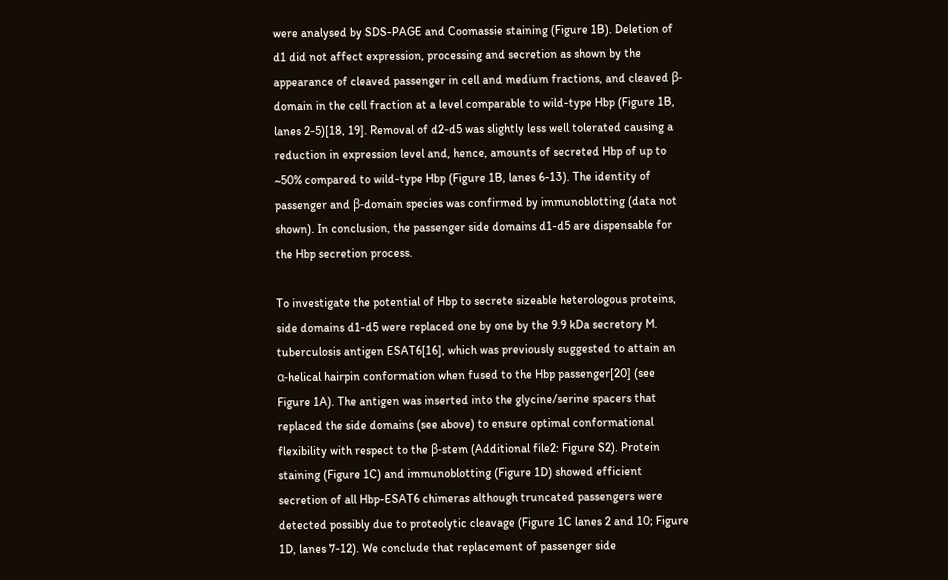were analysed by SDS-PAGE and Coomassie staining (Figure 1B). Deletion of d1 did not affect expression, processing and secretion as shown by the appearance of cleaved passenger in cell and medium fractions, and cleaved β-domain in the cell fraction at a level comparable to wild-type Hbp (Figure 1B, lanes 2-5)[18, 19]. Removal of d2-d5 was slightly less well tolerated causing a reduction in expression level and, hence, amounts of secreted Hbp of up to ~50% compared to wild-type Hbp (Figure 1B, lanes 6-13). The identity of passenger and β-domain species was confirmed by immunoblotting (data not shown). In conclusion, the passenger side domains d1-d5 are dispensable for the Hbp secretion process.

To investigate the potential of Hbp to secrete sizeable heterologous proteins, side domains d1-d5 were replaced one by one by the 9.9 kDa secretory M. tuberculosis antigen ESAT6[16], which was previously suggested to attain an α-helical hairpin conformation when fused to the Hbp passenger[20] (see Figure 1A). The antigen was inserted into the glycine/serine spacers that replaced the side domains (see above) to ensure optimal conformational flexibility with respect to the β-stem (Additional file2: Figure S2). Protein staining (Figure 1C) and immunoblotting (Figure 1D) showed efficient secretion of all Hbp-ESAT6 chimeras although truncated passengers were detected possibly due to proteolytic cleavage (Figure 1C lanes 2 and 10; Figure 1D, lanes 7-12). We conclude that replacement of passenger side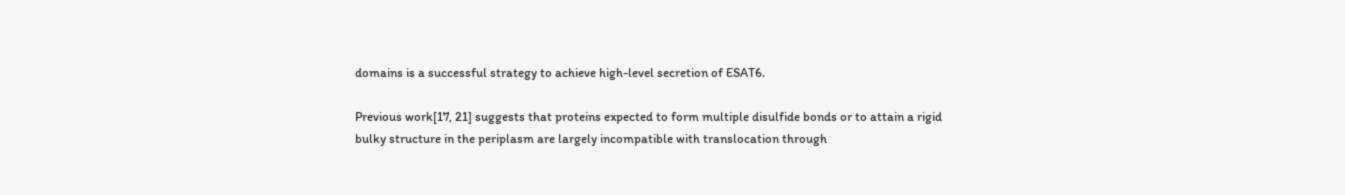domains is a successful strategy to achieve high-level secretion of ESAT6.

Previous work[17, 21] suggests that proteins expected to form multiple disulfide bonds or to attain a rigid bulky structure in the periplasm are largely incompatible with translocation through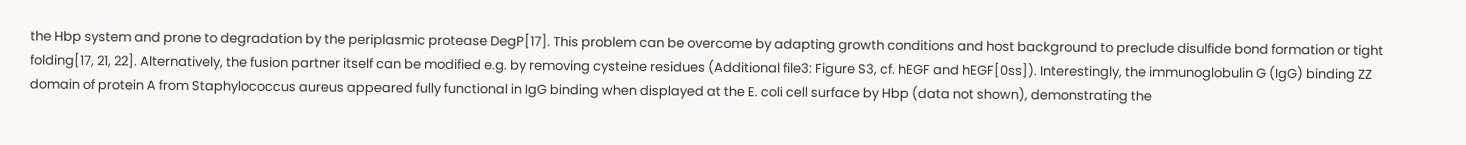the Hbp system and prone to degradation by the periplasmic protease DegP[17]. This problem can be overcome by adapting growth conditions and host background to preclude disulfide bond formation or tight folding[17, 21, 22]. Alternatively, the fusion partner itself can be modified e.g. by removing cysteine residues (Additional file3: Figure S3, cf. hEGF and hEGF[0ss]). Interestingly, the immunoglobulin G (IgG) binding ZZ domain of protein A from Staphylococcus aureus appeared fully functional in IgG binding when displayed at the E. coli cell surface by Hbp (data not shown), demonstrating the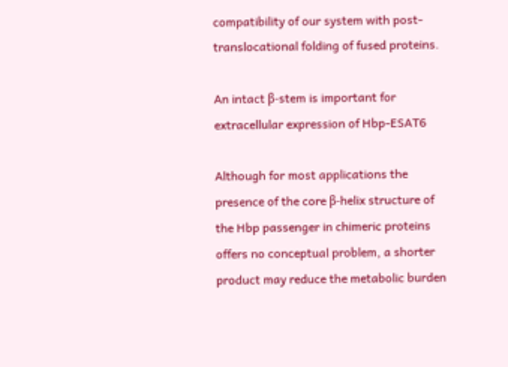compatibility of our system with post-translocational folding of fused proteins.

An intact β-stem is important for extracellular expression of Hbp-ESAT6

Although for most applications the presence of the core β-helix structure of the Hbp passenger in chimeric proteins offers no conceptual problem, a shorter product may reduce the metabolic burden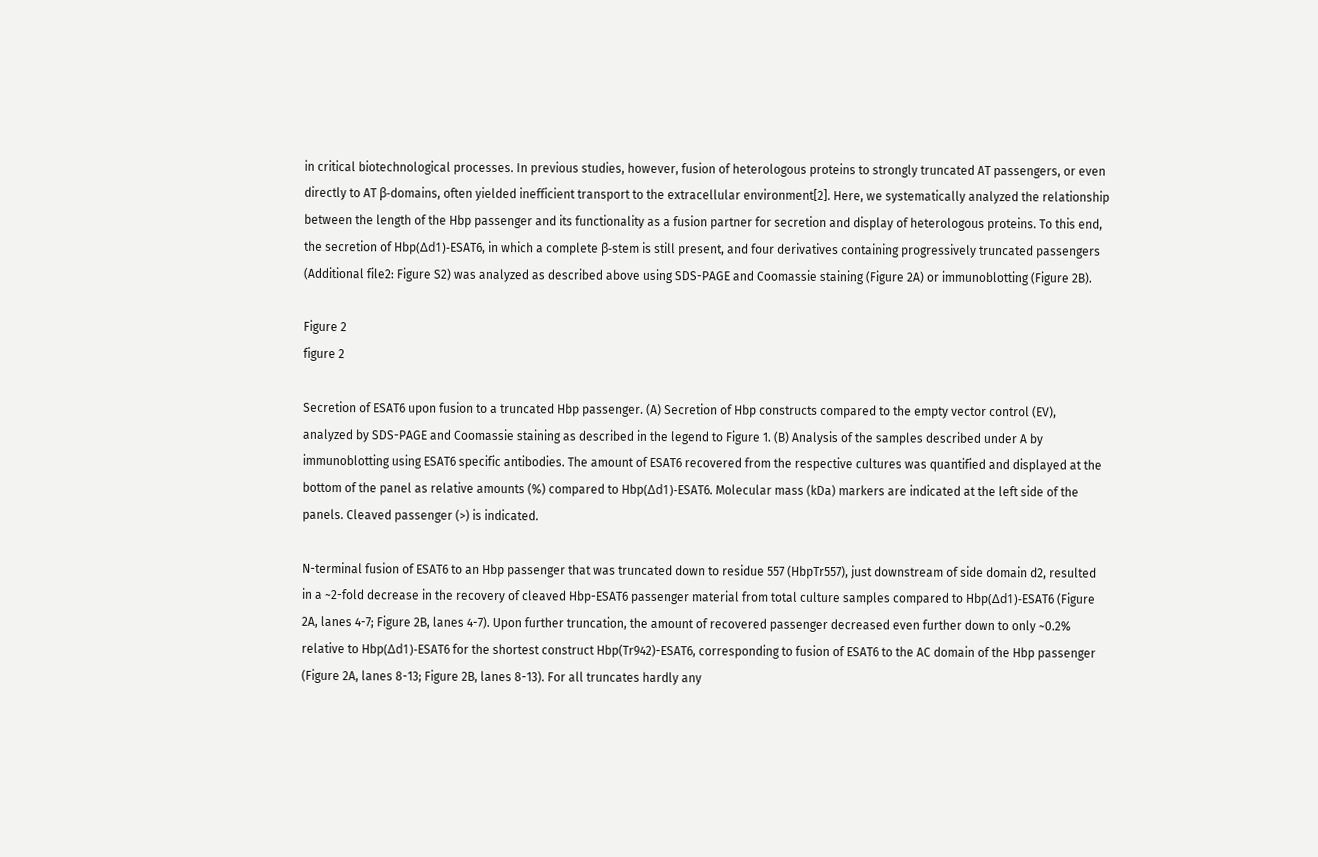in critical biotechnological processes. In previous studies, however, fusion of heterologous proteins to strongly truncated AT passengers, or even directly to AT β-domains, often yielded inefficient transport to the extracellular environment[2]. Here, we systematically analyzed the relationship between the length of the Hbp passenger and its functionality as a fusion partner for secretion and display of heterologous proteins. To this end, the secretion of Hbp(Δd1)-ESAT6, in which a complete β-stem is still present, and four derivatives containing progressively truncated passengers (Additional file2: Figure S2) was analyzed as described above using SDS-PAGE and Coomassie staining (Figure 2A) or immunoblotting (Figure 2B).

Figure 2
figure 2

Secretion of ESAT6 upon fusion to a truncated Hbp passenger. (A) Secretion of Hbp constructs compared to the empty vector control (EV), analyzed by SDS-PAGE and Coomassie staining as described in the legend to Figure 1. (B) Analysis of the samples described under A by immunoblotting using ESAT6 specific antibodies. The amount of ESAT6 recovered from the respective cultures was quantified and displayed at the bottom of the panel as relative amounts (%) compared to Hbp(Δd1)-ESAT6. Molecular mass (kDa) markers are indicated at the left side of the panels. Cleaved passenger (>) is indicated.

N-terminal fusion of ESAT6 to an Hbp passenger that was truncated down to residue 557 (HbpTr557), just downstream of side domain d2, resulted in a ~2-fold decrease in the recovery of cleaved Hbp-ESAT6 passenger material from total culture samples compared to Hbp(Δd1)-ESAT6 (Figure 2A, lanes 4-7; Figure 2B, lanes 4-7). Upon further truncation, the amount of recovered passenger decreased even further down to only ~0.2% relative to Hbp(Δd1)-ESAT6 for the shortest construct Hbp(Tr942)-ESAT6, corresponding to fusion of ESAT6 to the AC domain of the Hbp passenger (Figure 2A, lanes 8-13; Figure 2B, lanes 8-13). For all truncates hardly any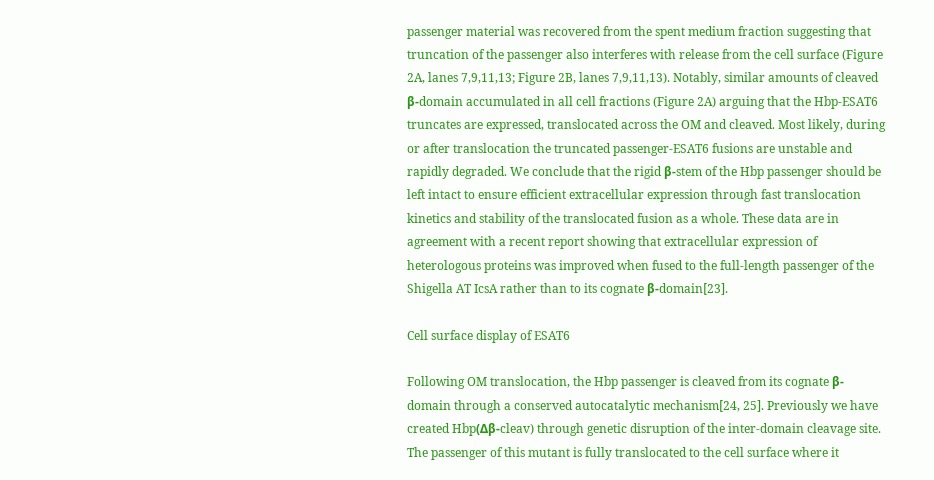passenger material was recovered from the spent medium fraction suggesting that truncation of the passenger also interferes with release from the cell surface (Figure 2A, lanes 7,9,11,13; Figure 2B, lanes 7,9,11,13). Notably, similar amounts of cleaved β-domain accumulated in all cell fractions (Figure 2A) arguing that the Hbp-ESAT6 truncates are expressed, translocated across the OM and cleaved. Most likely, during or after translocation the truncated passenger-ESAT6 fusions are unstable and rapidly degraded. We conclude that the rigid β-stem of the Hbp passenger should be left intact to ensure efficient extracellular expression through fast translocation kinetics and stability of the translocated fusion as a whole. These data are in agreement with a recent report showing that extracellular expression of heterologous proteins was improved when fused to the full-length passenger of the Shigella AT IcsA rather than to its cognate β-domain[23].

Cell surface display of ESAT6

Following OM translocation, the Hbp passenger is cleaved from its cognate β-domain through a conserved autocatalytic mechanism[24, 25]. Previously we have created Hbp(Δβ-cleav) through genetic disruption of the inter-domain cleavage site. The passenger of this mutant is fully translocated to the cell surface where it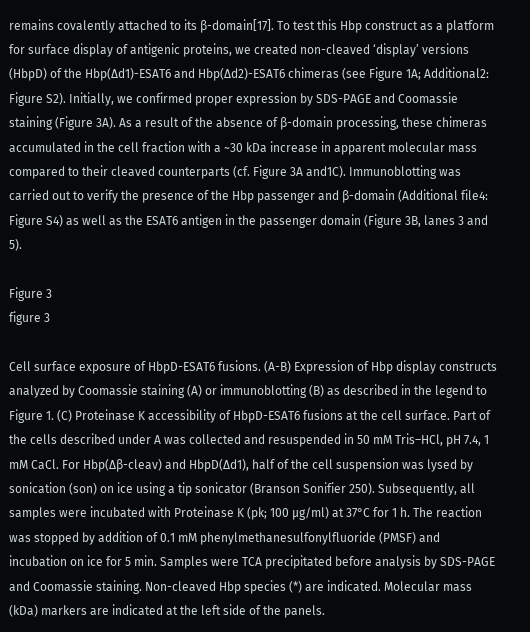remains covalently attached to its β-domain[17]. To test this Hbp construct as a platform for surface display of antigenic proteins, we created non-cleaved ‘display’ versions (HbpD) of the Hbp(Δd1)-ESAT6 and Hbp(Δd2)-ESAT6 chimeras (see Figure 1A; Additional2: Figure S2). Initially, we confirmed proper expression by SDS-PAGE and Coomassie staining (Figure 3A). As a result of the absence of β-domain processing, these chimeras accumulated in the cell fraction with a ~30 kDa increase in apparent molecular mass compared to their cleaved counterparts (cf. Figure 3A and1C). Immunoblotting was carried out to verify the presence of the Hbp passenger and β-domain (Additional file4: Figure S4) as well as the ESAT6 antigen in the passenger domain (Figure 3B, lanes 3 and 5).

Figure 3
figure 3

Cell surface exposure of HbpD-ESAT6 fusions. (A-B) Expression of Hbp display constructs analyzed by Coomassie staining (A) or immunoblotting (B) as described in the legend to Figure 1. (C) Proteinase K accessibility of HbpD-ESAT6 fusions at the cell surface. Part of the cells described under A was collected and resuspended in 50 mM Tris–HCl, pH 7.4, 1 mM CaCl. For Hbp(Δβ-cleav) and HbpD(Δd1), half of the cell suspension was lysed by sonication (son) on ice using a tip sonicator (Branson Sonifier 250). Subsequently, all samples were incubated with Proteinase K (pk; 100 μg/ml) at 37°C for 1 h. The reaction was stopped by addition of 0.1 mM phenylmethanesulfonylfluoride (PMSF) and incubation on ice for 5 min. Samples were TCA precipitated before analysis by SDS-PAGE and Coomassie staining. Non-cleaved Hbp species (*) are indicated. Molecular mass (kDa) markers are indicated at the left side of the panels.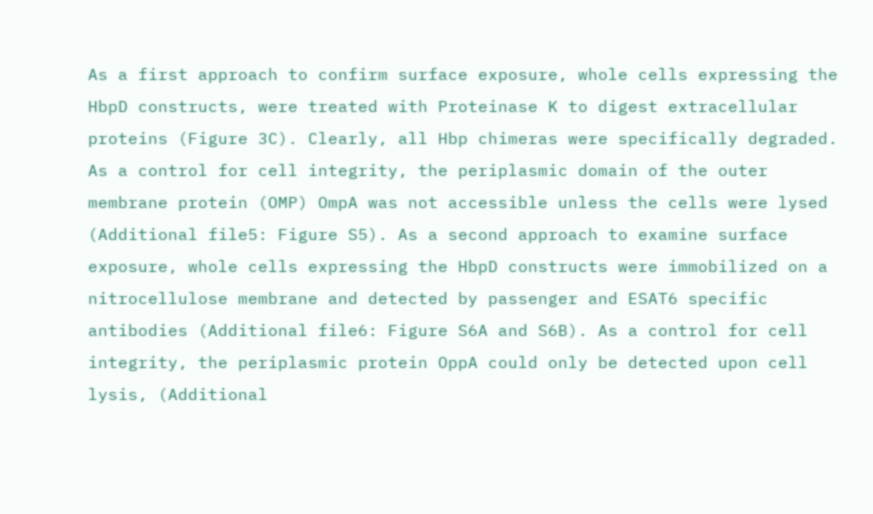As a first approach to confirm surface exposure, whole cells expressing the HbpD constructs, were treated with Proteinase K to digest extracellular proteins (Figure 3C). Clearly, all Hbp chimeras were specifically degraded. As a control for cell integrity, the periplasmic domain of the outer membrane protein (OMP) OmpA was not accessible unless the cells were lysed (Additional file5: Figure S5). As a second approach to examine surface exposure, whole cells expressing the HbpD constructs were immobilized on a nitrocellulose membrane and detected by passenger and ESAT6 specific antibodies (Additional file6: Figure S6A and S6B). As a control for cell integrity, the periplasmic protein OppA could only be detected upon cell lysis, (Additional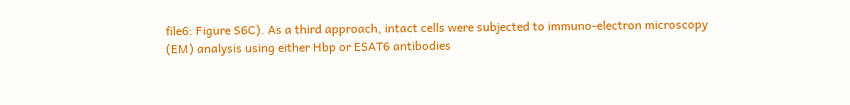file6: Figure S6C). As a third approach, intact cells were subjected to immuno-electron microscopy (EM) analysis using either Hbp or ESAT6 antibodies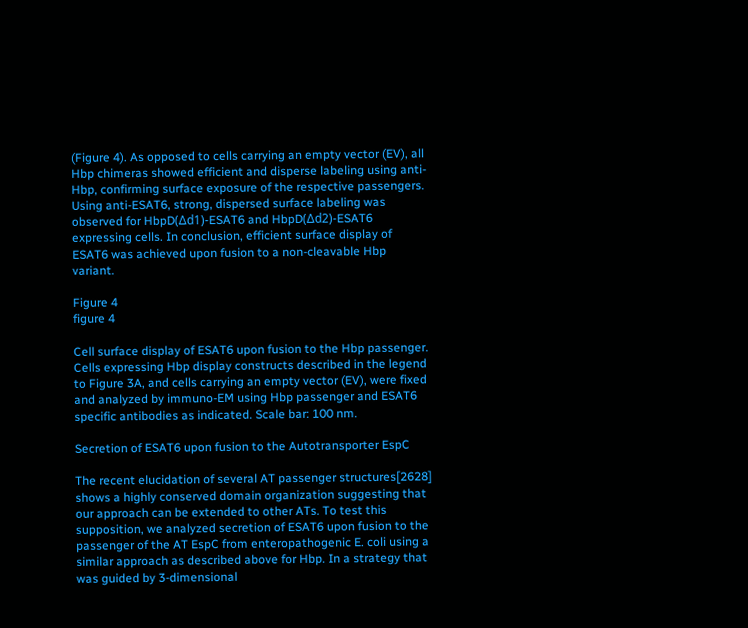(Figure 4). As opposed to cells carrying an empty vector (EV), all Hbp chimeras showed efficient and disperse labeling using anti-Hbp, confirming surface exposure of the respective passengers. Using anti-ESAT6, strong, dispersed surface labeling was observed for HbpD(Δd1)-ESAT6 and HbpD(Δd2)-ESAT6 expressing cells. In conclusion, efficient surface display of ESAT6 was achieved upon fusion to a non-cleavable Hbp variant.

Figure 4
figure 4

Cell surface display of ESAT6 upon fusion to the Hbp passenger. Cells expressing Hbp display constructs described in the legend to Figure 3A, and cells carrying an empty vector (EV), were fixed and analyzed by immuno-EM using Hbp passenger and ESAT6 specific antibodies as indicated. Scale bar: 100 nm.

Secretion of ESAT6 upon fusion to the Autotransporter EspC

The recent elucidation of several AT passenger structures[2628] shows a highly conserved domain organization suggesting that our approach can be extended to other ATs. To test this supposition, we analyzed secretion of ESAT6 upon fusion to the passenger of the AT EspC from enteropathogenic E. coli using a similar approach as described above for Hbp. In a strategy that was guided by 3-dimensional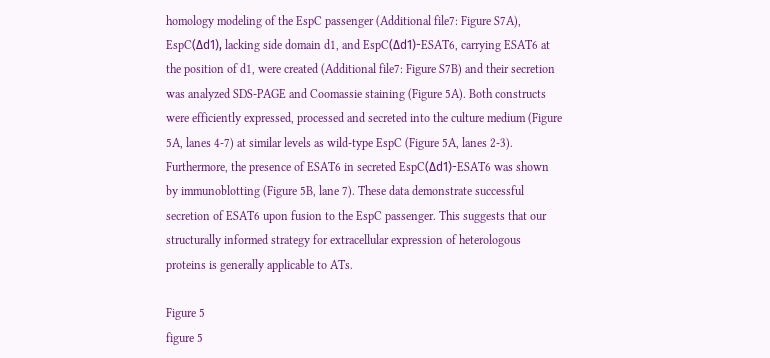homology modeling of the EspC passenger (Additional file7: Figure S7A), EspC(Δd1), lacking side domain d1, and EspC(Δd1)-ESAT6, carrying ESAT6 at the position of d1, were created (Additional file7: Figure S7B) and their secretion was analyzed SDS-PAGE and Coomassie staining (Figure 5A). Both constructs were efficiently expressed, processed and secreted into the culture medium (Figure 5A, lanes 4-7) at similar levels as wild-type EspC (Figure 5A, lanes 2-3). Furthermore, the presence of ESAT6 in secreted EspC(Δd1)-ESAT6 was shown by immunoblotting (Figure 5B, lane 7). These data demonstrate successful secretion of ESAT6 upon fusion to the EspC passenger. This suggests that our structurally informed strategy for extracellular expression of heterologous proteins is generally applicable to ATs.

Figure 5
figure 5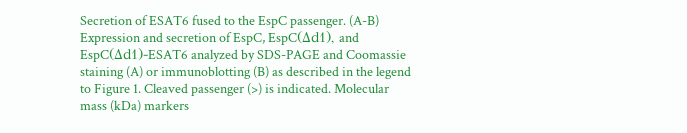Secretion of ESAT6 fused to the EspC passenger. (A-B) Expression and secretion of EspC, EspC(Δd1), and EspC(Δd1)-ESAT6 analyzed by SDS-PAGE and Coomassie staining (A) or immunoblotting (B) as described in the legend to Figure 1. Cleaved passenger (>) is indicated. Molecular mass (kDa) markers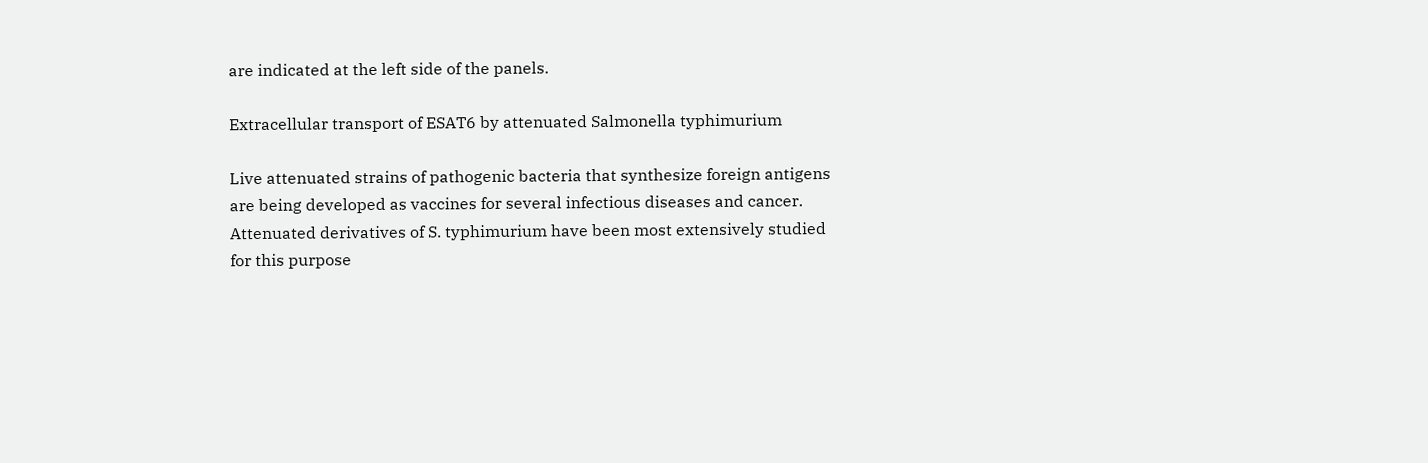are indicated at the left side of the panels.

Extracellular transport of ESAT6 by attenuated Salmonella typhimurium

Live attenuated strains of pathogenic bacteria that synthesize foreign antigens are being developed as vaccines for several infectious diseases and cancer. Attenuated derivatives of S. typhimurium have been most extensively studied for this purpose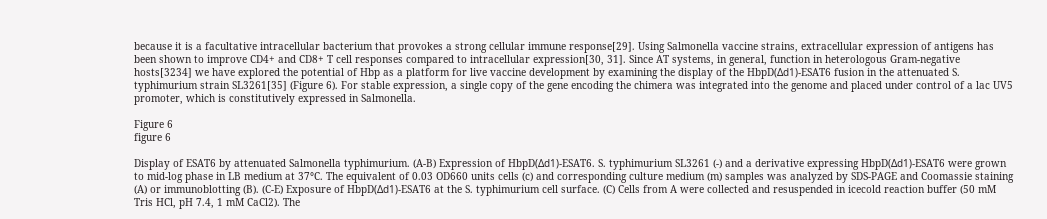because it is a facultative intracellular bacterium that provokes a strong cellular immune response[29]. Using Salmonella vaccine strains, extracellular expression of antigens has been shown to improve CD4+ and CD8+ T cell responses compared to intracellular expression[30, 31]. Since AT systems, in general, function in heterologous Gram-negative hosts[3234] we have explored the potential of Hbp as a platform for live vaccine development by examining the display of the HbpD(Δd1)-ESAT6 fusion in the attenuated S. typhimurium strain SL3261[35] (Figure 6). For stable expression, a single copy of the gene encoding the chimera was integrated into the genome and placed under control of a lac UV5 promoter, which is constitutively expressed in Salmonella.

Figure 6
figure 6

Display of ESAT6 by attenuated Salmonella typhimurium. (A-B) Expression of HbpD(Δd1)-ESAT6. S. typhimurium SL3261 (-) and a derivative expressing HbpD(Δd1)-ESAT6 were grown to mid-log phase in LB medium at 37°C. The equivalent of 0.03 OD660 units cells (c) and corresponding culture medium (m) samples was analyzed by SDS-PAGE and Coomassie staining (A) or immunoblotting (B). (C-E) Exposure of HbpD(Δd1)-ESAT6 at the S. typhimurium cell surface. (C) Cells from A were collected and resuspended in icecold reaction buffer (50 mM Tris HCl, pH 7.4, 1 mM CaCl2). The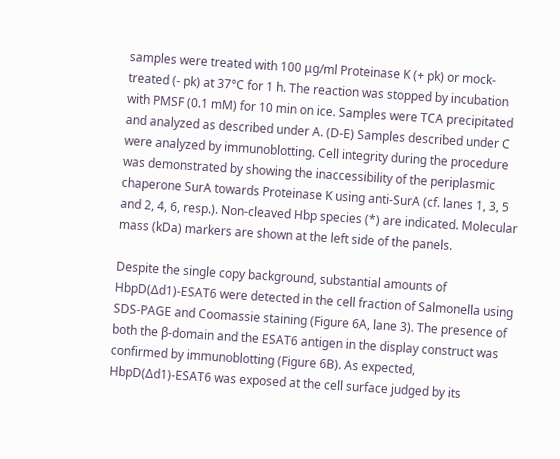samples were treated with 100 μg/ml Proteinase K (+ pk) or mock-treated (- pk) at 37°C for 1 h. The reaction was stopped by incubation with PMSF (0.1 mM) for 10 min on ice. Samples were TCA precipitated and analyzed as described under A. (D-E) Samples described under C were analyzed by immunoblotting. Cell integrity during the procedure was demonstrated by showing the inaccessibility of the periplasmic chaperone SurA towards Proteinase K using anti-SurA (cf. lanes 1, 3, 5 and 2, 4, 6, resp.). Non-cleaved Hbp species (*) are indicated. Molecular mass (kDa) markers are shown at the left side of the panels.

Despite the single copy background, substantial amounts of HbpD(Δd1)-ESAT6 were detected in the cell fraction of Salmonella using SDS-PAGE and Coomassie staining (Figure 6A, lane 3). The presence of both the β-domain and the ESAT6 antigen in the display construct was confirmed by immunoblotting (Figure 6B). As expected, HbpD(Δd1)-ESAT6 was exposed at the cell surface judged by its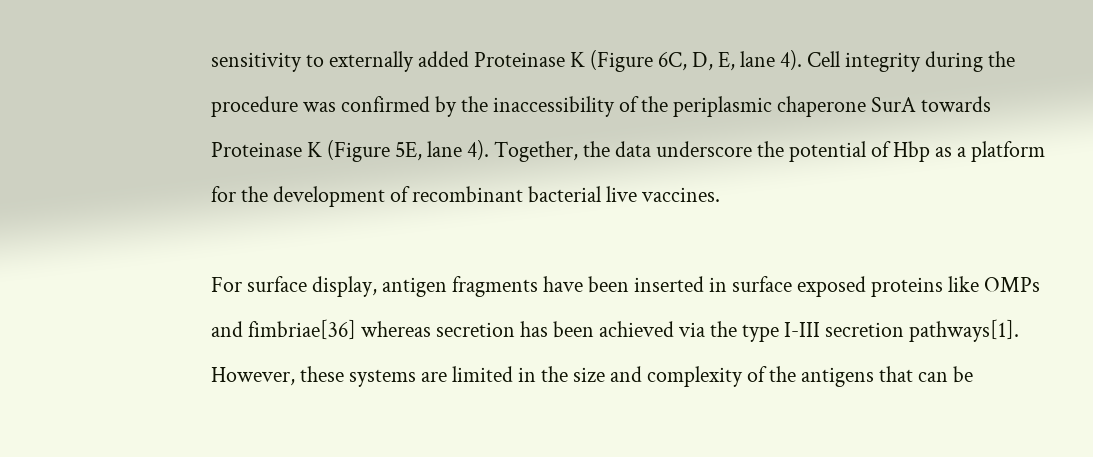sensitivity to externally added Proteinase K (Figure 6C, D, E, lane 4). Cell integrity during the procedure was confirmed by the inaccessibility of the periplasmic chaperone SurA towards Proteinase K (Figure 5E, lane 4). Together, the data underscore the potential of Hbp as a platform for the development of recombinant bacterial live vaccines.

For surface display, antigen fragments have been inserted in surface exposed proteins like OMPs and fimbriae[36] whereas secretion has been achieved via the type I-III secretion pathways[1]. However, these systems are limited in the size and complexity of the antigens that can be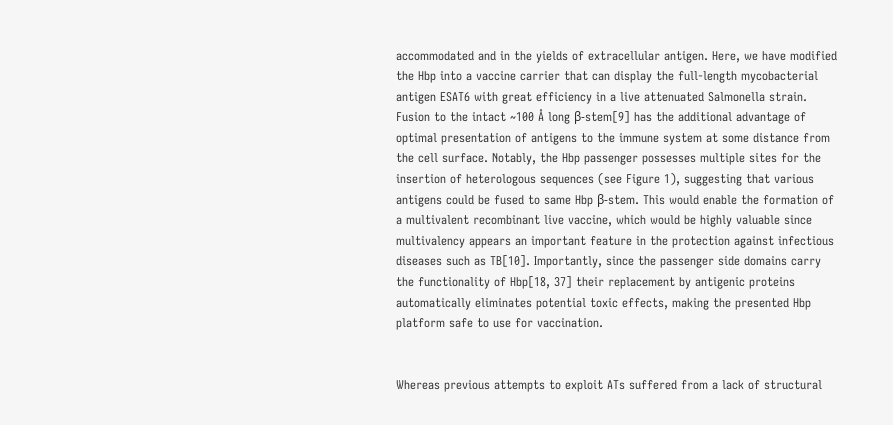accommodated and in the yields of extracellular antigen. Here, we have modified the Hbp into a vaccine carrier that can display the full-length mycobacterial antigen ESAT6 with great efficiency in a live attenuated Salmonella strain. Fusion to the intact ~100 Å long β-stem[9] has the additional advantage of optimal presentation of antigens to the immune system at some distance from the cell surface. Notably, the Hbp passenger possesses multiple sites for the insertion of heterologous sequences (see Figure 1), suggesting that various antigens could be fused to same Hbp β-stem. This would enable the formation of a multivalent recombinant live vaccine, which would be highly valuable since multivalency appears an important feature in the protection against infectious diseases such as TB[10]. Importantly, since the passenger side domains carry the functionality of Hbp[18, 37] their replacement by antigenic proteins automatically eliminates potential toxic effects, making the presented Hbp platform safe to use for vaccination.


Whereas previous attempts to exploit ATs suffered from a lack of structural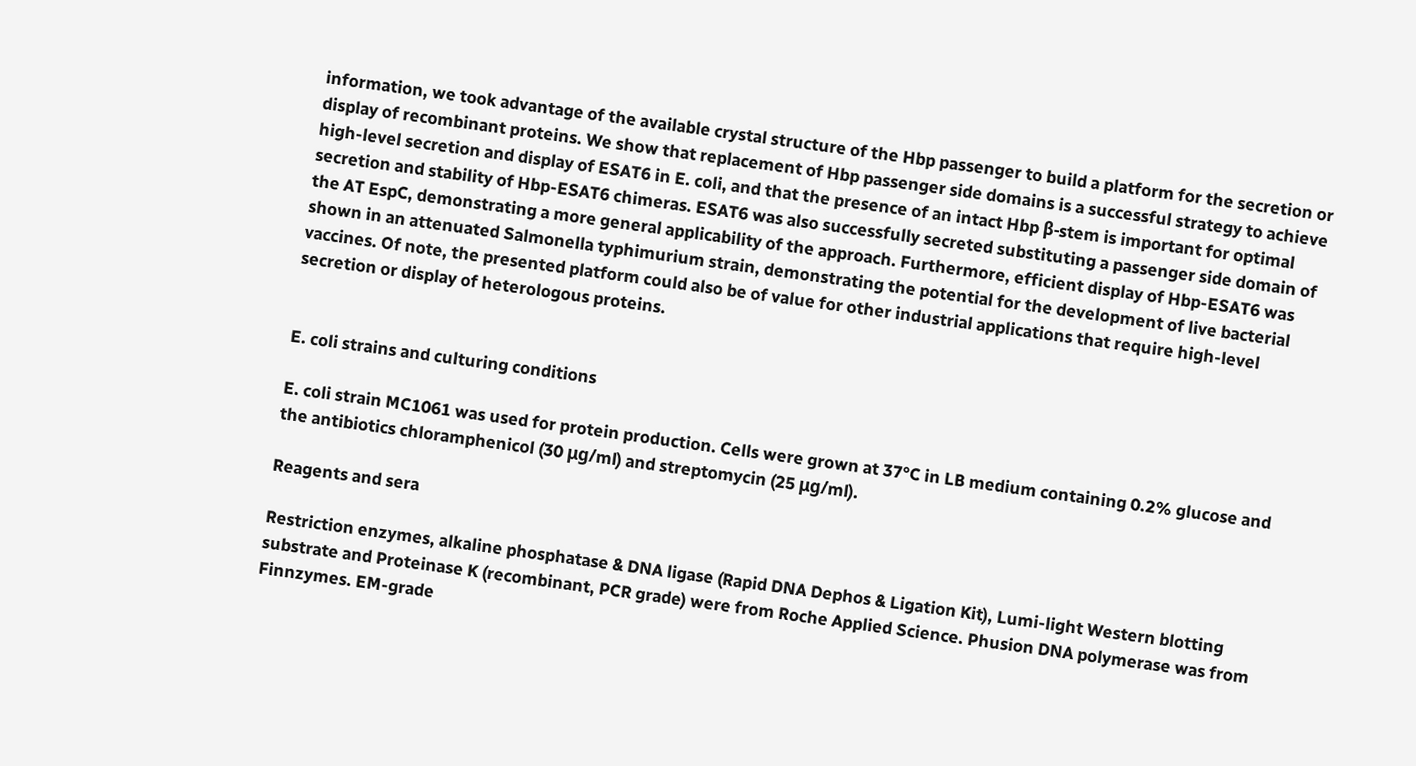information, we took advantage of the available crystal structure of the Hbp passenger to build a platform for the secretion or display of recombinant proteins. We show that replacement of Hbp passenger side domains is a successful strategy to achieve high-level secretion and display of ESAT6 in E. coli, and that the presence of an intact Hbp β-stem is important for optimal secretion and stability of Hbp-ESAT6 chimeras. ESAT6 was also successfully secreted substituting a passenger side domain of the AT EspC, demonstrating a more general applicability of the approach. Furthermore, efficient display of Hbp-ESAT6 was shown in an attenuated Salmonella typhimurium strain, demonstrating the potential for the development of live bacterial vaccines. Of note, the presented platform could also be of value for other industrial applications that require high-level secretion or display of heterologous proteins.


E. coli strains and culturing conditions

E. coli strain MC1061 was used for protein production. Cells were grown at 37°C in LB medium containing 0.2% glucose and the antibiotics chloramphenicol (30 μg/ml) and streptomycin (25 μg/ml).

Reagents and sera

Restriction enzymes, alkaline phosphatase & DNA ligase (Rapid DNA Dephos & Ligation Kit), Lumi-light Western blotting substrate and Proteinase K (recombinant, PCR grade) were from Roche Applied Science. Phusion DNA polymerase was from Finnzymes. EM-grade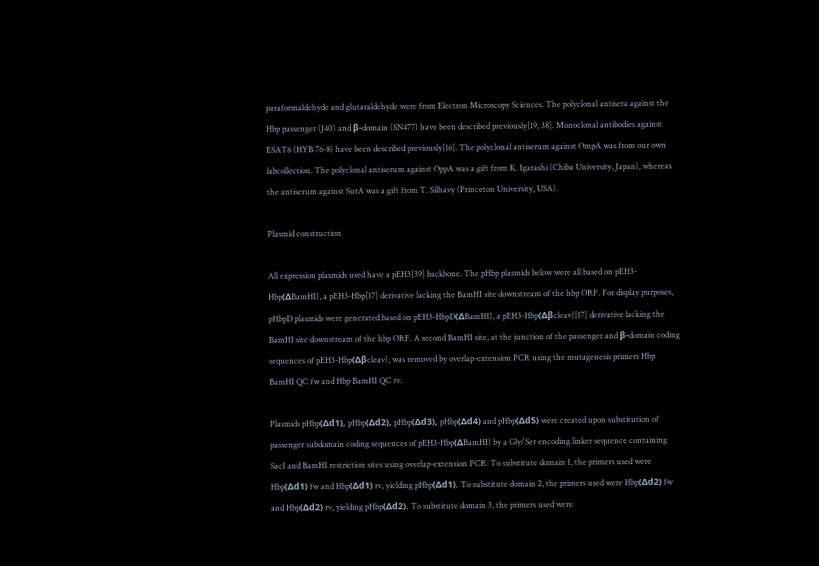paraformaldehyde and glutaraldehyde were from Electron Microscopy Sciences. The polyclonal antisera against the Hbp passenger (J40) and β-domain (SN477) have been described previously[19, 38]. Monoclonal antibodies against ESAT6 (HYB 76-8) have been described previously[16]. The polyclonal antiserum against OmpA was from our own labcollection. The polyclonal antiserum against OppA was a gift from K. Igarashi (Chiba University, Japan), whereas the antiserum against SurA was a gift from T. Silhavy (Princeton University, USA).

Plasmid construction

All expression plasmids used have a pEH3[39] backbone. The pHbp plasmids below were all based on pEH3-Hbp(ΔBamHI), a pEH3-Hbp[17] derivative lacking the BamHI site downstream of the hbp ORF. For display purposes, pHbpD plasmids were generated based on pEH3-HbpD(ΔBamHI), a pEH3-Hbp(Δβcleav)[17] derivative lacking the BamHI site downstream of the hbp ORF. A second BamHI site, at the junction of the passenger and β-domain coding sequences of pEH3-Hbp(Δβcleav), was removed by overlap-extension PCR using the mutagenesis primers Hbp BamHI QC fw and Hbp BamHI QC rv.

Plasmids pHbp(Δd1), pHbp(Δd2), pHbp(Δd3), pHbp(Δd4) and pHbp(Δd5) were created upon substitution of passenger subdomain coding sequences of pEH3-Hbp(ΔBamHI) by a Gly/Ser encoding linker sequence containing SacI and BamHI restriction sites using overlap-extension PCR. To substitute domain 1, the primers used were Hbp(Δd1) fw and Hbp(Δd1) rv, yielding pHbp(Δd1). To substitute domain 2, the primers used were Hbp(Δd2) fw and Hbp(Δd2) rv, yielding pHbp(Δd2). To substitute domain 3, the primers used were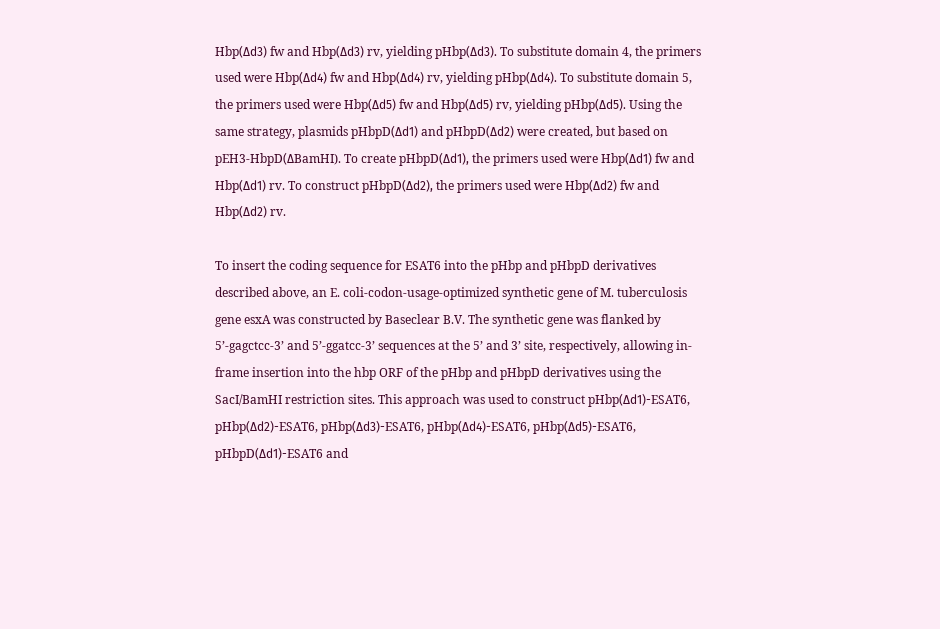Hbp(Δd3) fw and Hbp(Δd3) rv, yielding pHbp(Δd3). To substitute domain 4, the primers used were Hbp(Δd4) fw and Hbp(Δd4) rv, yielding pHbp(Δd4). To substitute domain 5, the primers used were Hbp(Δd5) fw and Hbp(Δd5) rv, yielding pHbp(Δd5). Using the same strategy, plasmids pHbpD(Δd1) and pHbpD(Δd2) were created, but based on pEH3-HbpD(ΔBamHI). To create pHbpD(Δd1), the primers used were Hbp(Δd1) fw and Hbp(Δd1) rv. To construct pHbpD(Δd2), the primers used were Hbp(Δd2) fw and Hbp(Δd2) rv.

To insert the coding sequence for ESAT6 into the pHbp and pHbpD derivatives described above, an E. coli-codon-usage-optimized synthetic gene of M. tuberculosis gene esxA was constructed by Baseclear B.V. The synthetic gene was flanked by 5’-gagctcc-3’ and 5’-ggatcc-3’ sequences at the 5’ and 3’ site, respectively, allowing in-frame insertion into the hbp ORF of the pHbp and pHbpD derivatives using the SacI/BamHI restriction sites. This approach was used to construct pHbp(Δd1)-ESAT6, pHbp(Δd2)-ESAT6, pHbp(Δd3)-ESAT6, pHbp(Δd4)-ESAT6, pHbp(Δd5)-ESAT6, pHbpD(Δd1)-ESAT6 and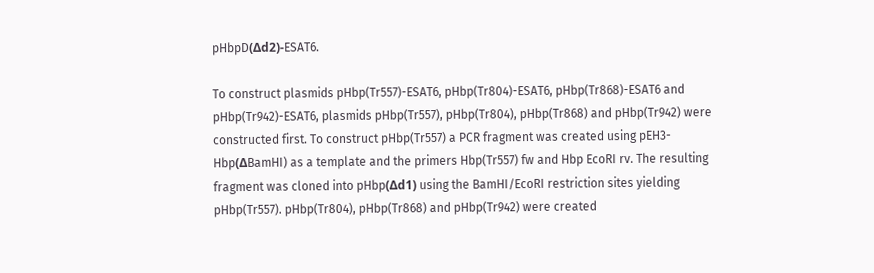pHbpD(Δd2)-ESAT6.

To construct plasmids pHbp(Tr557)-ESAT6, pHbp(Tr804)-ESAT6, pHbp(Tr868)-ESAT6 and pHbp(Tr942)-ESAT6, plasmids pHbp(Tr557), pHbp(Tr804), pHbp(Tr868) and pHbp(Tr942) were constructed first. To construct pHbp(Tr557) a PCR fragment was created using pEH3-Hbp(ΔBamHI) as a template and the primers Hbp(Tr557) fw and Hbp EcoRI rv. The resulting fragment was cloned into pHbp(Δd1) using the BamHI/EcoRI restriction sites yielding pHbp(Tr557). pHbp(Tr804), pHbp(Tr868) and pHbp(Tr942) were created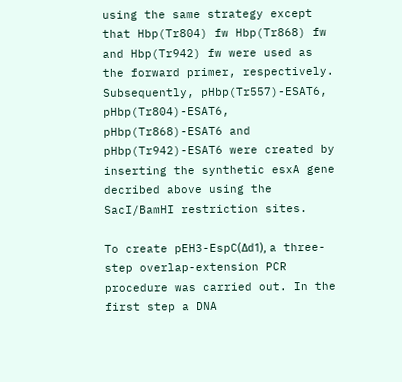using the same strategy except that Hbp(Tr804) fw Hbp(Tr868) fw and Hbp(Tr942) fw were used as the forward primer, respectively. Subsequently, pHbp(Tr557)-ESAT6, pHbp(Tr804)-ESAT6, pHbp(Tr868)-ESAT6 and pHbp(Tr942)-ESAT6 were created by inserting the synthetic esxA gene decribed above using the SacI/BamHI restriction sites.

To create pEH3-EspC(Δd1), a three-step overlap-extension PCR procedure was carried out. In the first step a DNA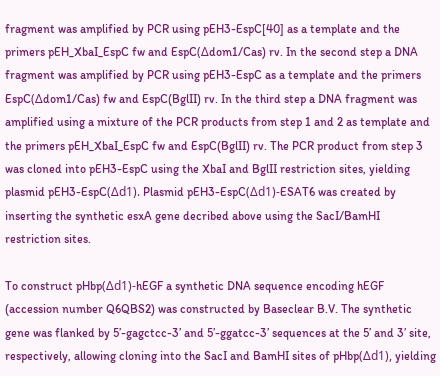fragment was amplified by PCR using pEH3-EspC[40] as a template and the primers pEH_XbaI_EspC fw and EspC(Δdom1/Cas) rv. In the second step a DNA fragment was amplified by PCR using pEH3-EspC as a template and the primers EspC(Δdom1/Cas) fw and EspC(BglII) rv. In the third step a DNA fragment was amplified using a mixture of the PCR products from step 1 and 2 as template and the primers pEH_XbaI_EspC fw and EspC(BglII) rv. The PCR product from step 3 was cloned into pEH3-EspC using the XbaI and BglII restriction sites, yielding plasmid pEH3-EspC(Δd1). Plasmid pEH3-EspC(Δd1)-ESAT6 was created by inserting the synthetic esxA gene decribed above using the SacI/BamHI restriction sites.

To construct pHbp(Δd1)-hEGF a synthetic DNA sequence encoding hEGF (accession number Q6QBS2) was constructed by Baseclear B.V. The synthetic gene was flanked by 5’-gagctcc-3’ and 5’-ggatcc-3’ sequences at the 5’ and 3’ site, respectively, allowing cloning into the SacI and BamHI sites of pHbp(Δd1), yielding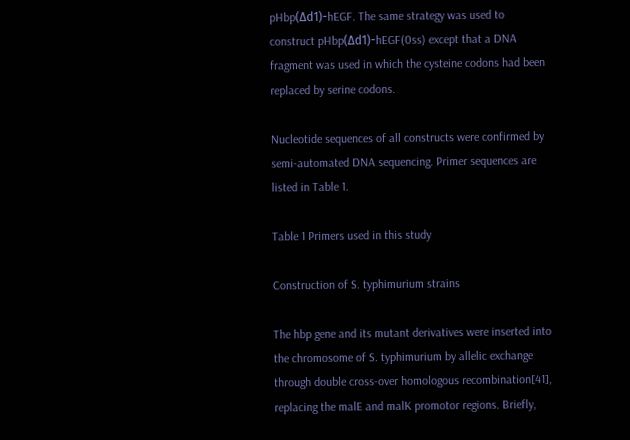pHbp(Δd1)-hEGF. The same strategy was used to construct pHbp(Δd1)-hEGF(0ss) except that a DNA fragment was used in which the cysteine codons had been replaced by serine codons.

Nucleotide sequences of all constructs were confirmed by semi-automated DNA sequencing. Primer sequences are listed in Table 1.

Table 1 Primers used in this study

Construction of S. typhimurium strains

The hbp gene and its mutant derivatives were inserted into the chromosome of S. typhimurium by allelic exchange through double cross-over homologous recombination[41], replacing the malE and malK promotor regions. Briefly,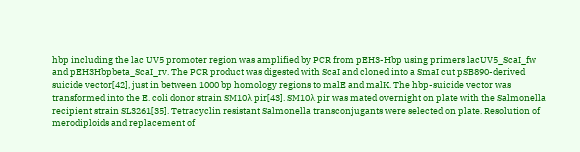hbp including the lac UV5 promoter region was amplified by PCR from pEH3-Hbp using primers lacUV5_ScaI_fw and pEH3Hbpbeta_ScaI_rv. The PCR product was digested with ScaI and cloned into a SmaI cut pSB890-derived suicide vector[42], just in between 1000 bp homology regions to malE and malK. The hbp-suicide vector was transformed into the E. coli donor strain SM10λ pir[43]. SM10λ pir was mated overnight on plate with the Salmonella recipient strain SL3261[35]. Tetracyclin resistant Salmonella transconjugants were selected on plate. Resolution of merodiploids and replacement of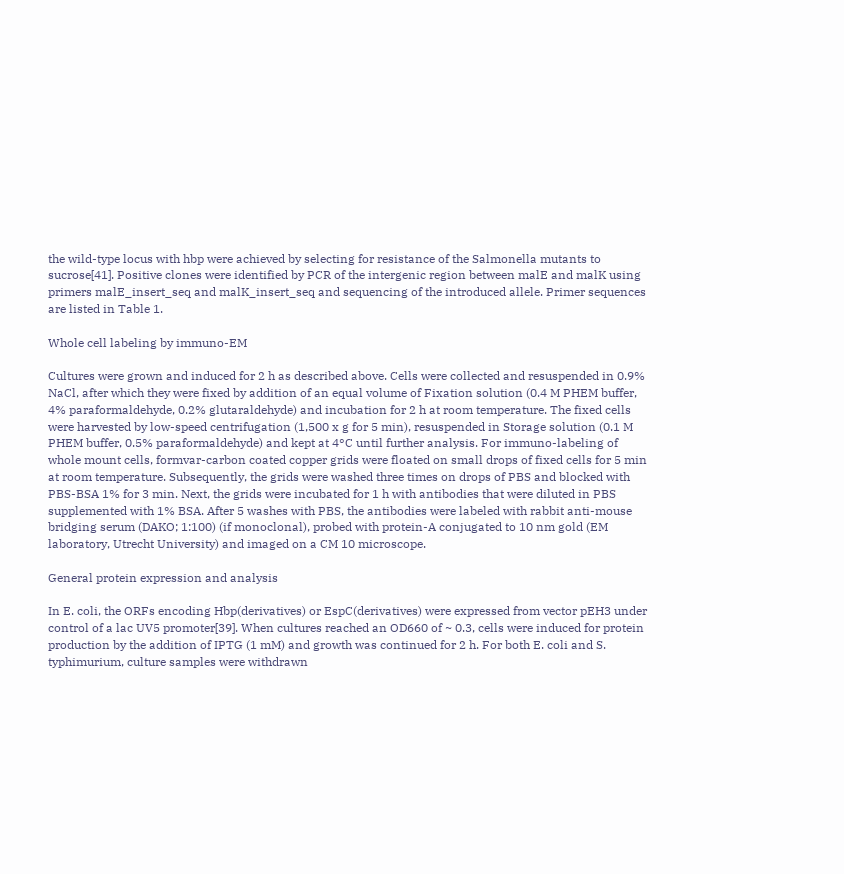the wild-type locus with hbp were achieved by selecting for resistance of the Salmonella mutants to sucrose[41]. Positive clones were identified by PCR of the intergenic region between malE and malK using primers malE_insert_seq and malK_insert_seq and sequencing of the introduced allele. Primer sequences are listed in Table 1.

Whole cell labeling by immuno-EM

Cultures were grown and induced for 2 h as described above. Cells were collected and resuspended in 0.9% NaCl, after which they were fixed by addition of an equal volume of Fixation solution (0.4 M PHEM buffer, 4% paraformaldehyde, 0.2% glutaraldehyde) and incubation for 2 h at room temperature. The fixed cells were harvested by low-speed centrifugation (1,500 x g for 5 min), resuspended in Storage solution (0.1 M PHEM buffer, 0.5% paraformaldehyde) and kept at 4°C until further analysis. For immuno-labeling of whole mount cells, formvar-carbon coated copper grids were floated on small drops of fixed cells for 5 min at room temperature. Subsequently, the grids were washed three times on drops of PBS and blocked with PBS-BSA 1% for 3 min. Next, the grids were incubated for 1 h with antibodies that were diluted in PBS supplemented with 1% BSA. After 5 washes with PBS, the antibodies were labeled with rabbit anti-mouse bridging serum (DAKO; 1:100) (if monoclonal), probed with protein-A conjugated to 10 nm gold (EM laboratory, Utrecht University) and imaged on a CM 10 microscope.

General protein expression and analysis

In E. coli, the ORFs encoding Hbp(derivatives) or EspC(derivatives) were expressed from vector pEH3 under control of a lac UV5 promoter[39]. When cultures reached an OD660 of ~ 0.3, cells were induced for protein production by the addition of IPTG (1 mM) and growth was continued for 2 h. For both E. coli and S. typhimurium, culture samples were withdrawn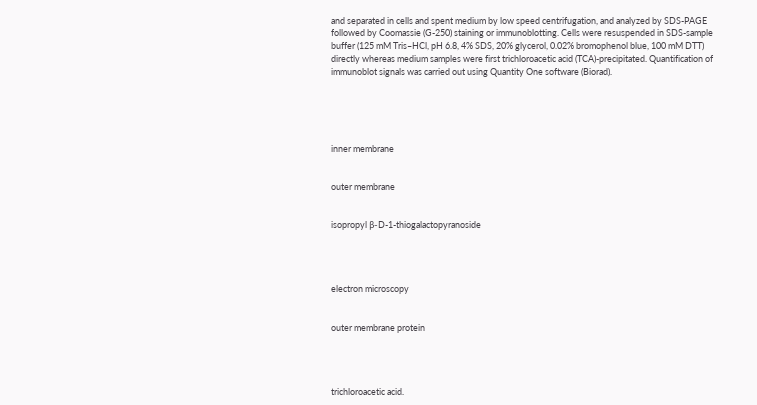and separated in cells and spent medium by low speed centrifugation, and analyzed by SDS-PAGE followed by Coomassie (G-250) staining or immunoblotting. Cells were resuspended in SDS-sample buffer (125 mM Tris–HCl, pH 6.8, 4% SDS, 20% glycerol, 0.02% bromophenol blue, 100 mM DTT) directly whereas medium samples were first trichloroacetic acid (TCA)-precipitated. Quantification of immunoblot signals was carried out using Quantity One software (Biorad).





inner membrane


outer membrane


isopropyl β-D-1-thiogalactopyranoside




electron microscopy


outer membrane protein




trichloroacetic acid.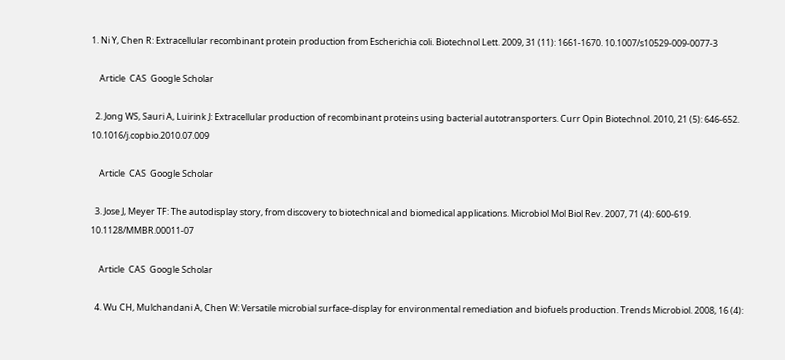1. Ni Y, Chen R: Extracellular recombinant protein production from Escherichia coli. Biotechnol Lett. 2009, 31 (11): 1661-1670. 10.1007/s10529-009-0077-3

    Article  CAS  Google Scholar

  2. Jong WS, Sauri A, Luirink J: Extracellular production of recombinant proteins using bacterial autotransporters. Curr Opin Biotechnol. 2010, 21 (5): 646-652. 10.1016/j.copbio.2010.07.009

    Article  CAS  Google Scholar

  3. Jose J, Meyer TF: The autodisplay story, from discovery to biotechnical and biomedical applications. Microbiol Mol Biol Rev. 2007, 71 (4): 600-619. 10.1128/MMBR.00011-07

    Article  CAS  Google Scholar

  4. Wu CH, Mulchandani A, Chen W: Versatile microbial surface-display for environmental remediation and biofuels production. Trends Microbiol. 2008, 16 (4):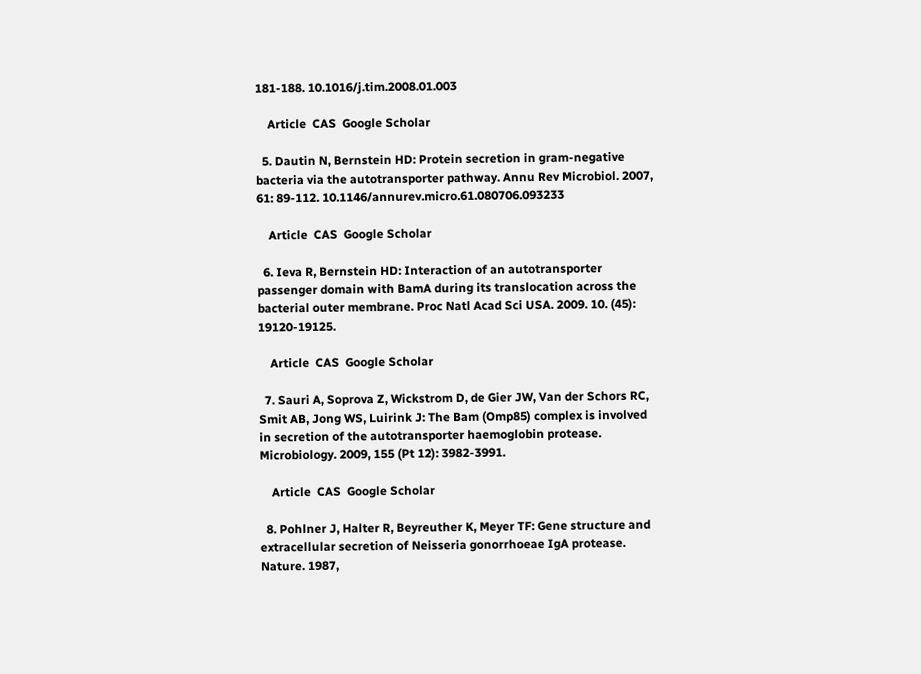181-188. 10.1016/j.tim.2008.01.003

    Article  CAS  Google Scholar

  5. Dautin N, Bernstein HD: Protein secretion in gram-negative bacteria via the autotransporter pathway. Annu Rev Microbiol. 2007, 61: 89-112. 10.1146/annurev.micro.61.080706.093233

    Article  CAS  Google Scholar

  6. Ieva R, Bernstein HD: Interaction of an autotransporter passenger domain with BamA during its translocation across the bacterial outer membrane. Proc Natl Acad Sci USA. 2009. 10. (45): 19120-19125.

    Article  CAS  Google Scholar

  7. Sauri A, Soprova Z, Wickstrom D, de Gier JW, Van der Schors RC, Smit AB, Jong WS, Luirink J: The Bam (Omp85) complex is involved in secretion of the autotransporter haemoglobin protease. Microbiology. 2009, 155 (Pt 12): 3982-3991.

    Article  CAS  Google Scholar

  8. Pohlner J, Halter R, Beyreuther K, Meyer TF: Gene structure and extracellular secretion of Neisseria gonorrhoeae IgA protease. Nature. 1987,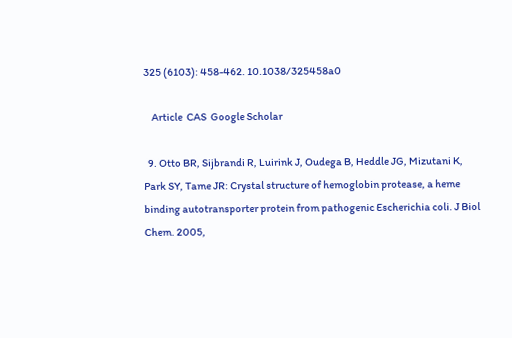325 (6103): 458-462. 10.1038/325458a0

    Article  CAS  Google Scholar

  9. Otto BR, Sijbrandi R, Luirink J, Oudega B, Heddle JG, Mizutani K, Park SY, Tame JR: Crystal structure of hemoglobin protease, a heme binding autotransporter protein from pathogenic Escherichia coli. J Biol Chem. 2005,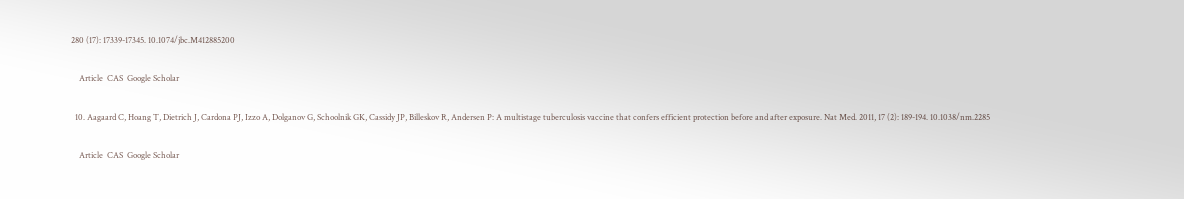280 (17): 17339-17345. 10.1074/jbc.M412885200

    Article  CAS  Google Scholar

  10. Aagaard C, Hoang T, Dietrich J, Cardona PJ, Izzo A, Dolganov G, Schoolnik GK, Cassidy JP, Billeskov R, Andersen P: A multistage tuberculosis vaccine that confers efficient protection before and after exposure. Nat Med. 2011, 17 (2): 189-194. 10.1038/nm.2285

    Article  CAS  Google Scholar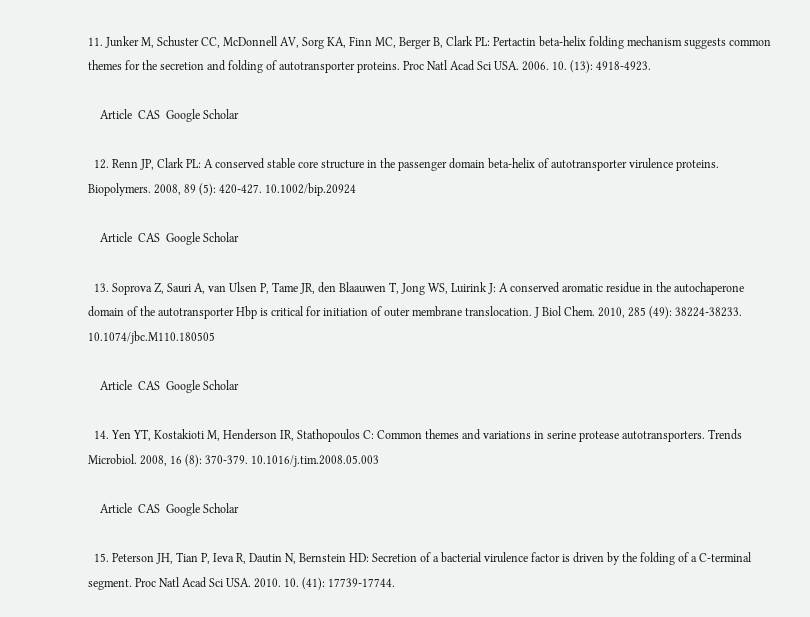11. Junker M, Schuster CC, McDonnell AV, Sorg KA, Finn MC, Berger B, Clark PL: Pertactin beta-helix folding mechanism suggests common themes for the secretion and folding of autotransporter proteins. Proc Natl Acad Sci USA. 2006. 10. (13): 4918-4923.

    Article  CAS  Google Scholar

  12. Renn JP, Clark PL: A conserved stable core structure in the passenger domain beta-helix of autotransporter virulence proteins. Biopolymers. 2008, 89 (5): 420-427. 10.1002/bip.20924

    Article  CAS  Google Scholar

  13. Soprova Z, Sauri A, van Ulsen P, Tame JR, den Blaauwen T, Jong WS, Luirink J: A conserved aromatic residue in the autochaperone domain of the autotransporter Hbp is critical for initiation of outer membrane translocation. J Biol Chem. 2010, 285 (49): 38224-38233. 10.1074/jbc.M110.180505

    Article  CAS  Google Scholar

  14. Yen YT, Kostakioti M, Henderson IR, Stathopoulos C: Common themes and variations in serine protease autotransporters. Trends Microbiol. 2008, 16 (8): 370-379. 10.1016/j.tim.2008.05.003

    Article  CAS  Google Scholar

  15. Peterson JH, Tian P, Ieva R, Dautin N, Bernstein HD: Secretion of a bacterial virulence factor is driven by the folding of a C-terminal segment. Proc Natl Acad Sci USA. 2010. 10. (41): 17739-17744.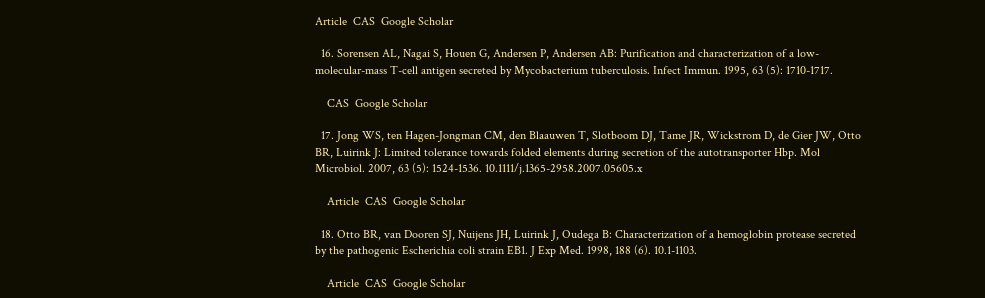Article  CAS  Google Scholar

  16. Sorensen AL, Nagai S, Houen G, Andersen P, Andersen AB: Purification and characterization of a low-molecular-mass T-cell antigen secreted by Mycobacterium tuberculosis. Infect Immun. 1995, 63 (5): 1710-1717.

    CAS  Google Scholar

  17. Jong WS, ten Hagen-Jongman CM, den Blaauwen T, Slotboom DJ, Tame JR, Wickstrom D, de Gier JW, Otto BR, Luirink J: Limited tolerance towards folded elements during secretion of the autotransporter Hbp. Mol Microbiol. 2007, 63 (5): 1524-1536. 10.1111/j.1365-2958.2007.05605.x

    Article  CAS  Google Scholar

  18. Otto BR, van Dooren SJ, Nuijens JH, Luirink J, Oudega B: Characterization of a hemoglobin protease secreted by the pathogenic Escherichia coli strain EB1. J Exp Med. 1998, 188 (6). 10.1-1103.

    Article  CAS  Google Scholar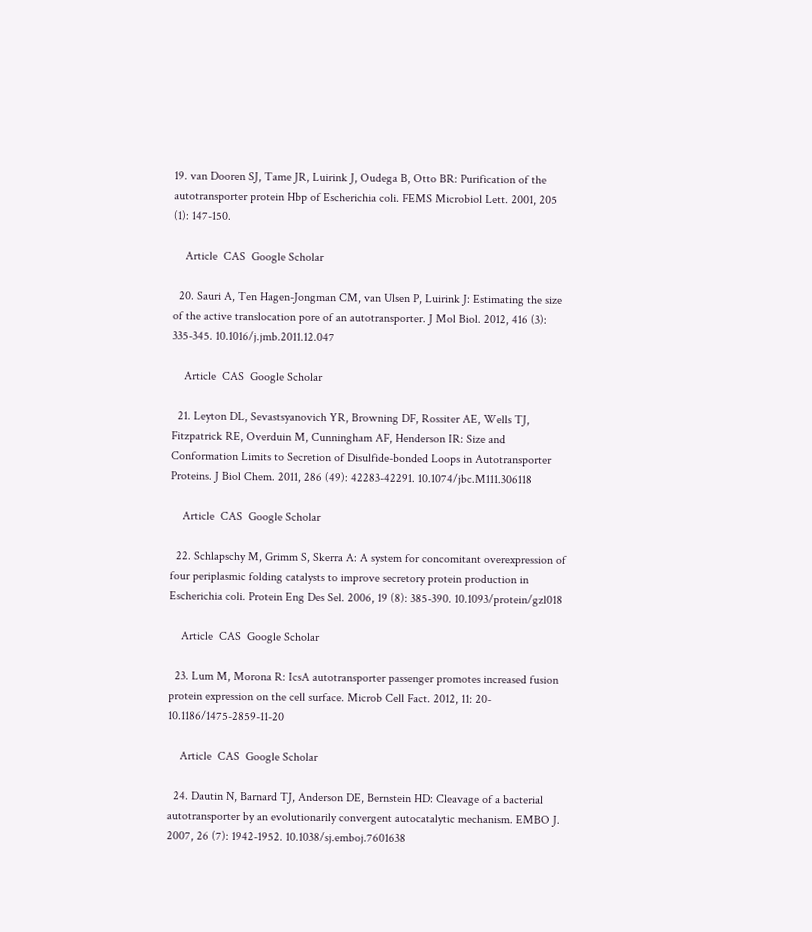19. van Dooren SJ, Tame JR, Luirink J, Oudega B, Otto BR: Purification of the autotransporter protein Hbp of Escherichia coli. FEMS Microbiol Lett. 2001, 205 (1): 147-150.

    Article  CAS  Google Scholar

  20. Sauri A, Ten Hagen-Jongman CM, van Ulsen P, Luirink J: Estimating the size of the active translocation pore of an autotransporter. J Mol Biol. 2012, 416 (3): 335-345. 10.1016/j.jmb.2011.12.047

    Article  CAS  Google Scholar

  21. Leyton DL, Sevastsyanovich YR, Browning DF, Rossiter AE, Wells TJ, Fitzpatrick RE, Overduin M, Cunningham AF, Henderson IR: Size and Conformation Limits to Secretion of Disulfide-bonded Loops in Autotransporter Proteins. J Biol Chem. 2011, 286 (49): 42283-42291. 10.1074/jbc.M111.306118

    Article  CAS  Google Scholar

  22. Schlapschy M, Grimm S, Skerra A: A system for concomitant overexpression of four periplasmic folding catalysts to improve secretory protein production in Escherichia coli. Protein Eng Des Sel. 2006, 19 (8): 385-390. 10.1093/protein/gzl018

    Article  CAS  Google Scholar

  23. Lum M, Morona R: IcsA autotransporter passenger promotes increased fusion protein expression on the cell surface. Microb Cell Fact. 2012, 11: 20- 10.1186/1475-2859-11-20

    Article  CAS  Google Scholar

  24. Dautin N, Barnard TJ, Anderson DE, Bernstein HD: Cleavage of a bacterial autotransporter by an evolutionarily convergent autocatalytic mechanism. EMBO J. 2007, 26 (7): 1942-1952. 10.1038/sj.emboj.7601638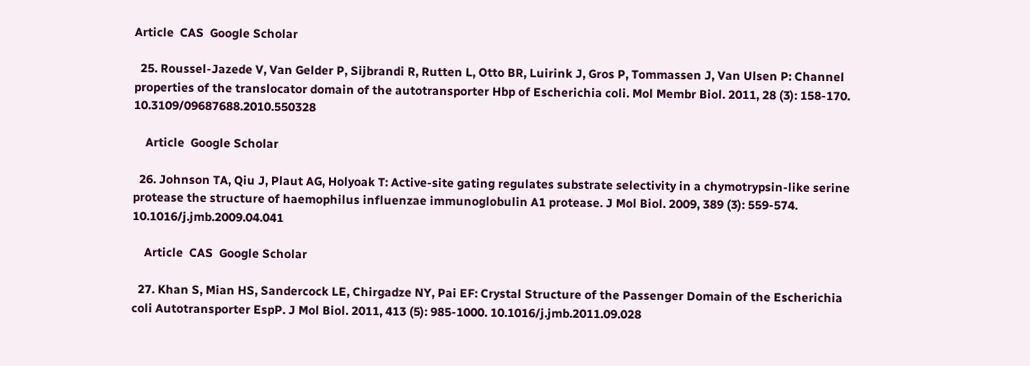Article  CAS  Google Scholar

  25. Roussel-Jazede V, Van Gelder P, Sijbrandi R, Rutten L, Otto BR, Luirink J, Gros P, Tommassen J, Van Ulsen P: Channel properties of the translocator domain of the autotransporter Hbp of Escherichia coli. Mol Membr Biol. 2011, 28 (3): 158-170. 10.3109/09687688.2010.550328

    Article  Google Scholar

  26. Johnson TA, Qiu J, Plaut AG, Holyoak T: Active-site gating regulates substrate selectivity in a chymotrypsin-like serine protease the structure of haemophilus influenzae immunoglobulin A1 protease. J Mol Biol. 2009, 389 (3): 559-574. 10.1016/j.jmb.2009.04.041

    Article  CAS  Google Scholar

  27. Khan S, Mian HS, Sandercock LE, Chirgadze NY, Pai EF: Crystal Structure of the Passenger Domain of the Escherichia coli Autotransporter EspP. J Mol Biol. 2011, 413 (5): 985-1000. 10.1016/j.jmb.2011.09.028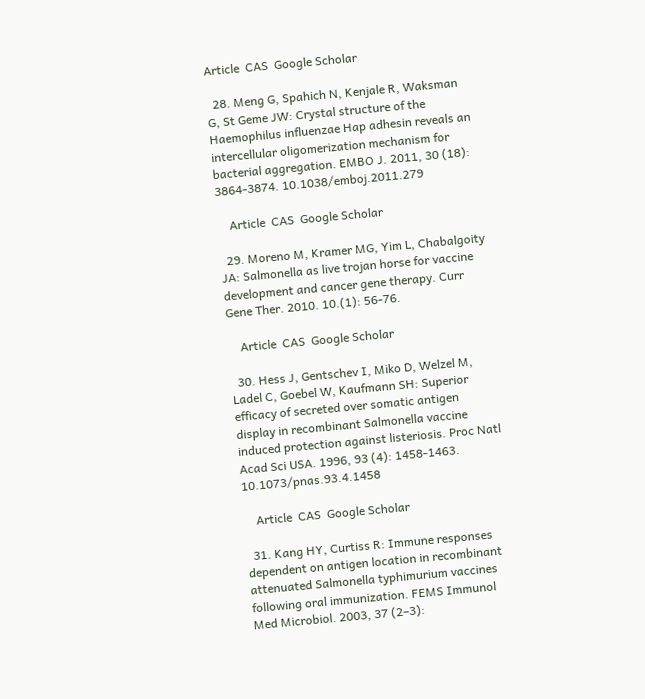Article  CAS  Google Scholar

  28. Meng G, Spahich N, Kenjale R, Waksman G, St Geme JW: Crystal structure of the Haemophilus influenzae Hap adhesin reveals an intercellular oligomerization mechanism for bacterial aggregation. EMBO J. 2011, 30 (18): 3864-3874. 10.1038/emboj.2011.279

    Article  CAS  Google Scholar

  29. Moreno M, Kramer MG, Yim L, Chabalgoity JA: Salmonella as live trojan horse for vaccine development and cancer gene therapy. Curr Gene Ther. 2010. 10.(1): 56-76.

    Article  CAS  Google Scholar

  30. Hess J, Gentschev I, Miko D, Welzel M, Ladel C, Goebel W, Kaufmann SH: Superior efficacy of secreted over somatic antigen display in recombinant Salmonella vaccine induced protection against listeriosis. Proc Natl Acad Sci USA. 1996, 93 (4): 1458-1463. 10.1073/pnas.93.4.1458

    Article  CAS  Google Scholar

  31. Kang HY, Curtiss R: Immune responses dependent on antigen location in recombinant attenuated Salmonella typhimurium vaccines following oral immunization. FEMS Immunol Med Microbiol. 2003, 37 (2–3):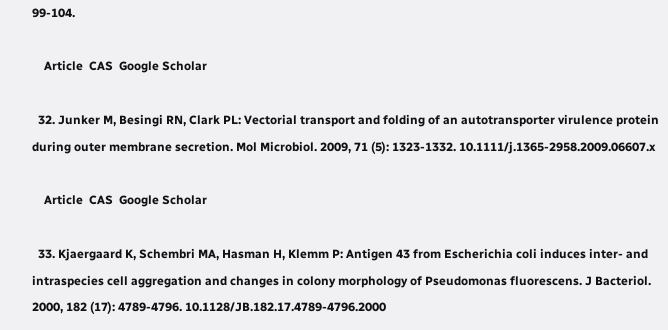99-104.

    Article  CAS  Google Scholar

  32. Junker M, Besingi RN, Clark PL: Vectorial transport and folding of an autotransporter virulence protein during outer membrane secretion. Mol Microbiol. 2009, 71 (5): 1323-1332. 10.1111/j.1365-2958.2009.06607.x

    Article  CAS  Google Scholar

  33. Kjaergaard K, Schembri MA, Hasman H, Klemm P: Antigen 43 from Escherichia coli induces inter- and intraspecies cell aggregation and changes in colony morphology of Pseudomonas fluorescens. J Bacteriol. 2000, 182 (17): 4789-4796. 10.1128/JB.182.17.4789-4796.2000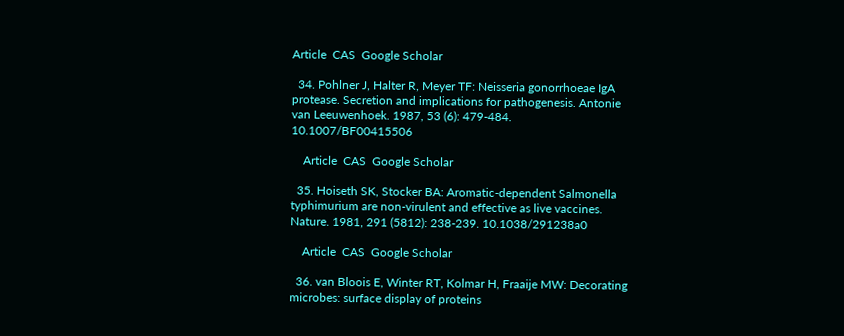Article  CAS  Google Scholar

  34. Pohlner J, Halter R, Meyer TF: Neisseria gonorrhoeae IgA protease. Secretion and implications for pathogenesis. Antonie van Leeuwenhoek. 1987, 53 (6): 479-484. 10.1007/BF00415506

    Article  CAS  Google Scholar

  35. Hoiseth SK, Stocker BA: Aromatic-dependent Salmonella typhimurium are non-virulent and effective as live vaccines. Nature. 1981, 291 (5812): 238-239. 10.1038/291238a0

    Article  CAS  Google Scholar

  36. van Bloois E, Winter RT, Kolmar H, Fraaije MW: Decorating microbes: surface display of proteins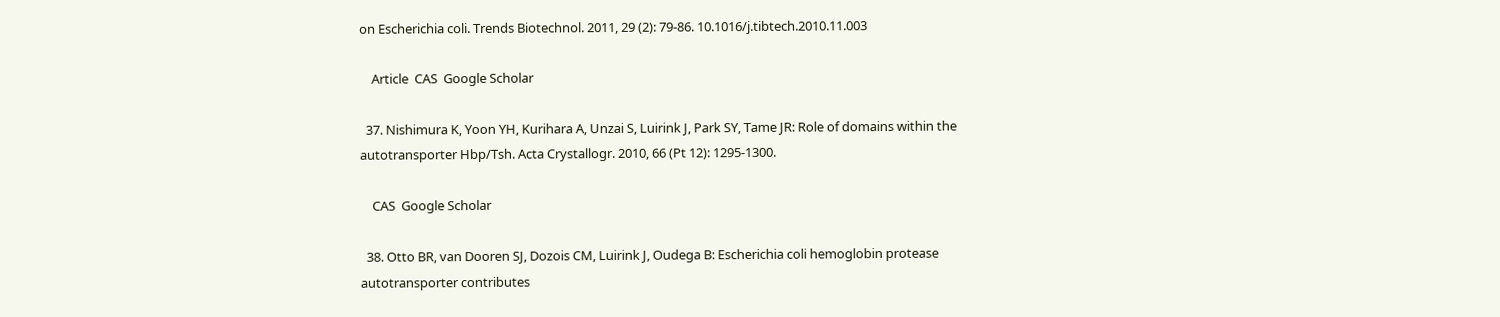on Escherichia coli. Trends Biotechnol. 2011, 29 (2): 79-86. 10.1016/j.tibtech.2010.11.003

    Article  CAS  Google Scholar

  37. Nishimura K, Yoon YH, Kurihara A, Unzai S, Luirink J, Park SY, Tame JR: Role of domains within the autotransporter Hbp/Tsh. Acta Crystallogr. 2010, 66 (Pt 12): 1295-1300.

    CAS  Google Scholar

  38. Otto BR, van Dooren SJ, Dozois CM, Luirink J, Oudega B: Escherichia coli hemoglobin protease autotransporter contributes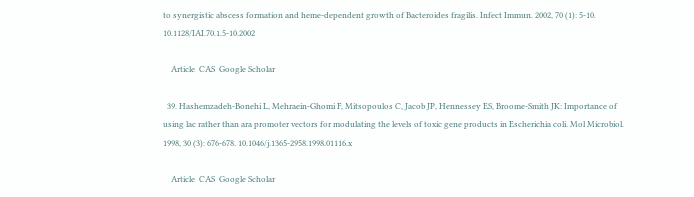to synergistic abscess formation and heme-dependent growth of Bacteroides fragilis. Infect Immun. 2002, 70 (1): 5-10. 10.1128/IAI.70.1.5-10.2002

    Article  CAS  Google Scholar

  39. Hashemzadeh-Bonehi L, Mehraein-Ghomi F, Mitsopoulos C, Jacob JP, Hennessey ES, Broome-Smith JK: Importance of using lac rather than ara promoter vectors for modulating the levels of toxic gene products in Escherichia coli. Mol Microbiol. 1998, 30 (3): 676-678. 10.1046/j.1365-2958.1998.01116.x

    Article  CAS  Google Scholar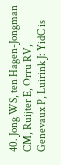40. Jong WS, ten Hagen-Jongman CM, Ruijter E, Orru RV, Genevaux P, Luirink J: YidC is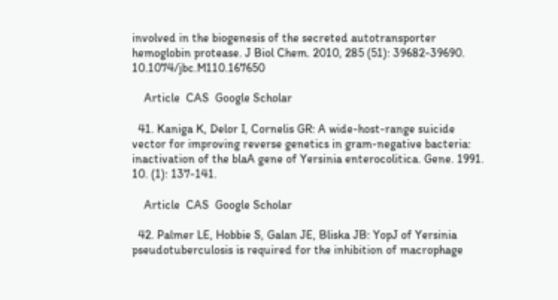involved in the biogenesis of the secreted autotransporter hemoglobin protease. J Biol Chem. 2010, 285 (51): 39682-39690. 10.1074/jbc.M110.167650

    Article  CAS  Google Scholar

  41. Kaniga K, Delor I, Cornelis GR: A wide-host-range suicide vector for improving reverse genetics in gram-negative bacteria: inactivation of the blaA gene of Yersinia enterocolitica. Gene. 1991. 10. (1): 137-141.

    Article  CAS  Google Scholar

  42. Palmer LE, Hobbie S, Galan JE, Bliska JB: YopJ of Yersinia pseudotuberculosis is required for the inhibition of macrophage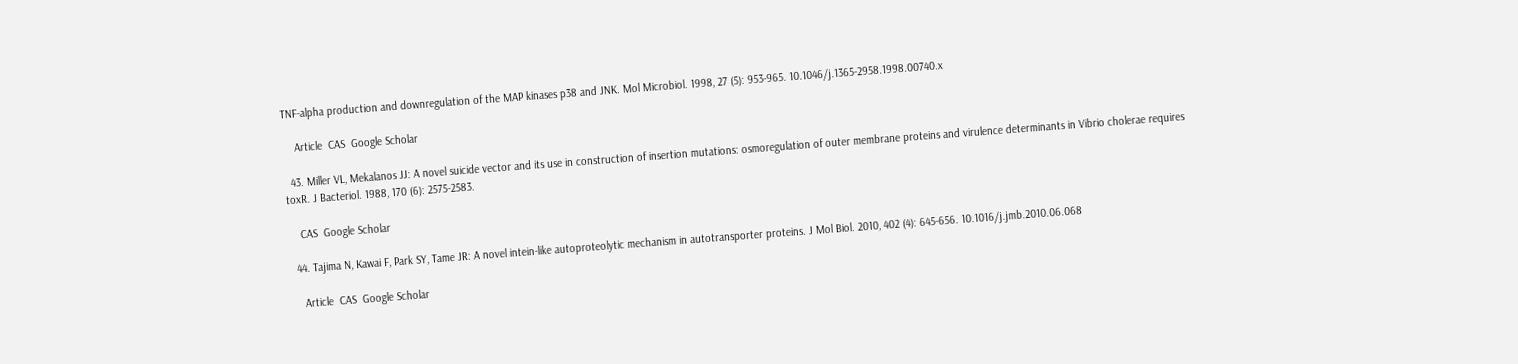TNF-alpha production and downregulation of the MAP kinases p38 and JNK. Mol Microbiol. 1998, 27 (5): 953-965. 10.1046/j.1365-2958.1998.00740.x

    Article  CAS  Google Scholar

  43. Miller VL, Mekalanos JJ: A novel suicide vector and its use in construction of insertion mutations: osmoregulation of outer membrane proteins and virulence determinants in Vibrio cholerae requires toxR. J Bacteriol. 1988, 170 (6): 2575-2583.

    CAS  Google Scholar

  44. Tajima N, Kawai F, Park SY, Tame JR: A novel intein-like autoproteolytic mechanism in autotransporter proteins. J Mol Biol. 2010, 402 (4): 645-656. 10.1016/j.jmb.2010.06.068

    Article  CAS  Google Scholar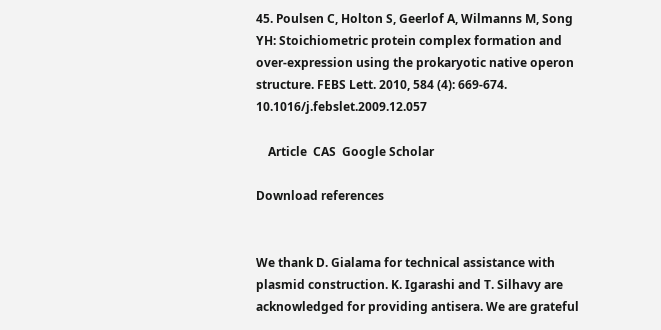45. Poulsen C, Holton S, Geerlof A, Wilmanns M, Song YH: Stoichiometric protein complex formation and over-expression using the prokaryotic native operon structure. FEBS Lett. 2010, 584 (4): 669-674. 10.1016/j.febslet.2009.12.057

    Article  CAS  Google Scholar

Download references


We thank D. Gialama for technical assistance with plasmid construction. K. Igarashi and T. Silhavy are acknowledged for providing antisera. We are grateful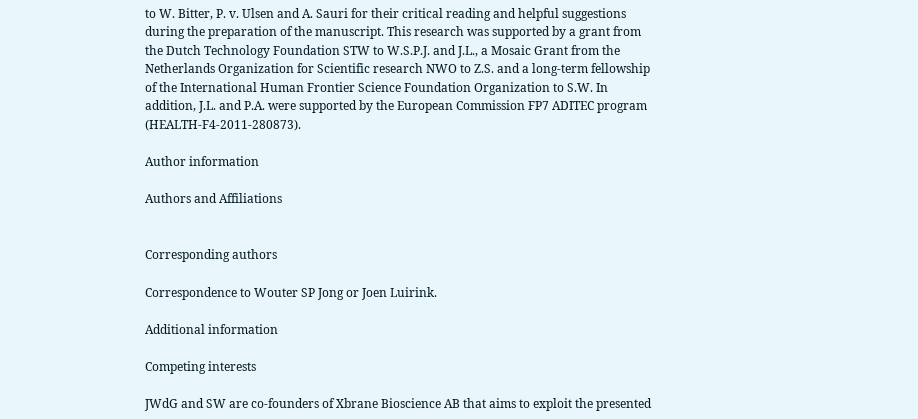to W. Bitter, P. v. Ulsen and A. Sauri for their critical reading and helpful suggestions during the preparation of the manuscript. This research was supported by a grant from the Dutch Technology Foundation STW to W.S.P.J. and J.L., a Mosaic Grant from the Netherlands Organization for Scientific research NWO to Z.S. and a long-term fellowship of the International Human Frontier Science Foundation Organization to S.W. In addition, J.L. and P.A. were supported by the European Commission FP7 ADITEC program (HEALTH-F4-2011-280873).

Author information

Authors and Affiliations


Corresponding authors

Correspondence to Wouter SP Jong or Joen Luirink.

Additional information

Competing interests

JWdG and SW are co-founders of Xbrane Bioscience AB that aims to exploit the presented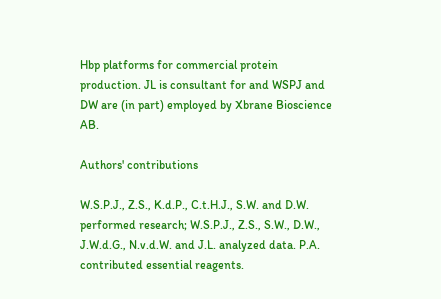Hbp platforms for commercial protein production. JL is consultant for and WSPJ and DW are (in part) employed by Xbrane Bioscience AB.

Authors' contributions

W.S.P.J., Z.S., K.d.P., C.t.H.J., S.W. and D.W. performed research; W.S.P.J., Z.S., S.W., D.W., J.W.d.G., N.v.d.W. and J.L. analyzed data. P.A. contributed essential reagents.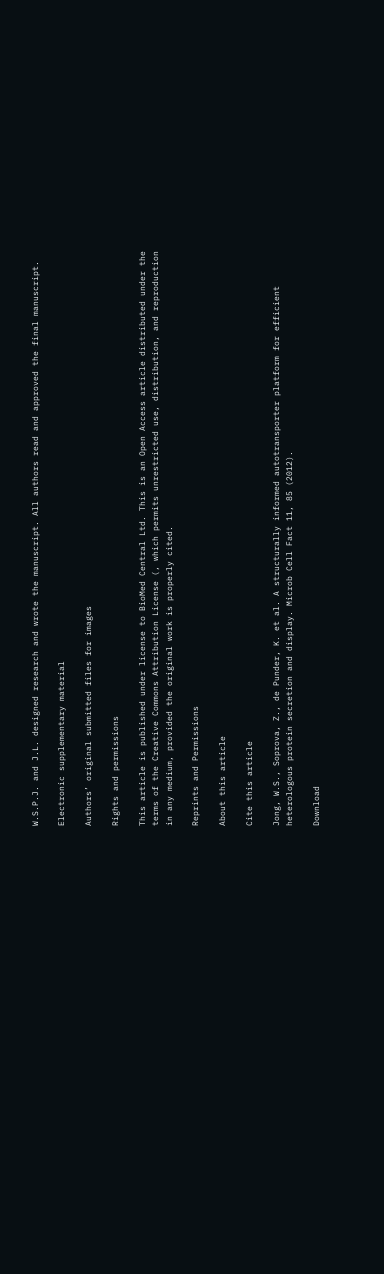W.S.P.J. and J.L. designed research and wrote the manuscript. All authors read and approved the final manuscript.

Electronic supplementary material

Authors’ original submitted files for images

Rights and permissions

This article is published under license to BioMed Central Ltd. This is an Open Access article distributed under the terms of the Creative Commons Attribution License (, which permits unrestricted use, distribution, and reproduction in any medium, provided the original work is properly cited.

Reprints and Permissions

About this article

Cite this article

Jong, W.S., Soprova, Z., de Punder, K. et al. A structurally informed autotransporter platform for efficient heterologous protein secretion and display. Microb Cell Fact 11, 85 (2012).

Download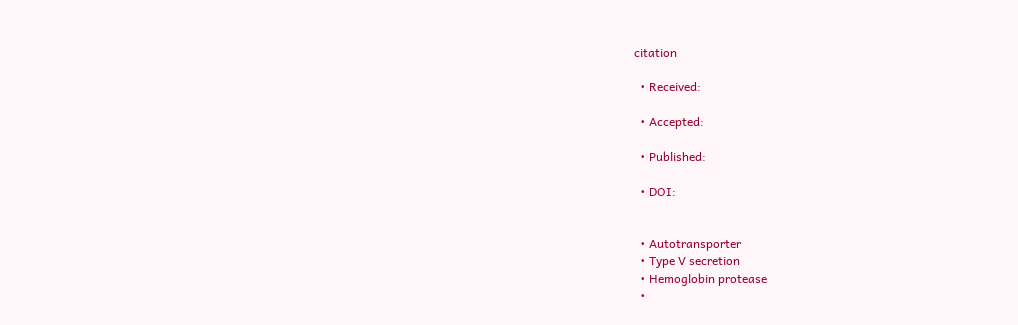citation

  • Received:

  • Accepted:

  • Published:

  • DOI:


  • Autotransporter
  • Type V secretion
  • Hemoglobin protease
  •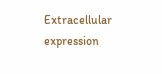Extracellular expression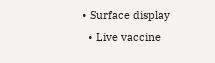• Surface display
  • Live vaccine